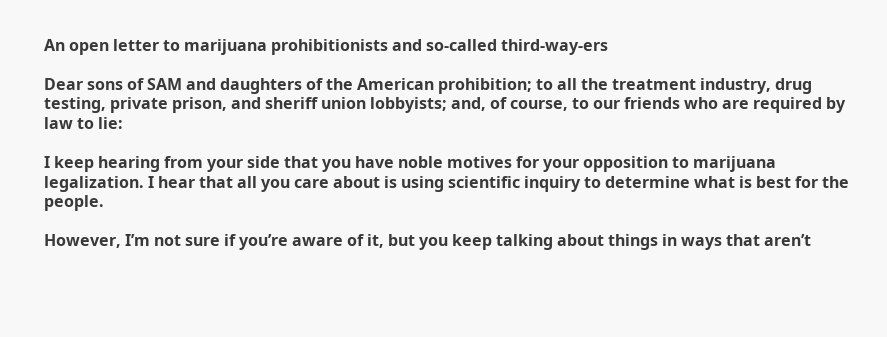An open letter to marijuana prohibitionists and so-called third-way-ers

Dear sons of SAM and daughters of the American prohibition; to all the treatment industry, drug testing, private prison, and sheriff union lobbyists; and, of course, to our friends who are required by law to lie:

I keep hearing from your side that you have noble motives for your opposition to marijuana legalization. I hear that all you care about is using scientific inquiry to determine what is best for the people.

However, I’m not sure if you’re aware of it, but you keep talking about things in ways that aren’t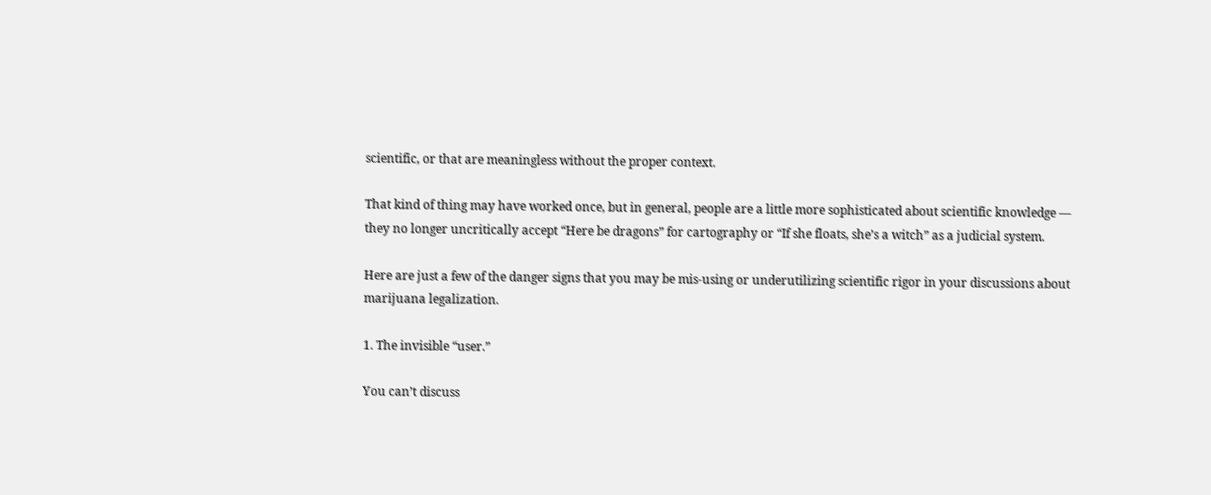scientific, or that are meaningless without the proper context.

That kind of thing may have worked once, but in general, people are a little more sophisticated about scientific knowledge — they no longer uncritically accept “Here be dragons” for cartography or “If she floats, she’s a witch” as a judicial system.

Here are just a few of the danger signs that you may be mis-using or underutilizing scientific rigor in your discussions about marijuana legalization.

1. The invisible “user.”

You can’t discuss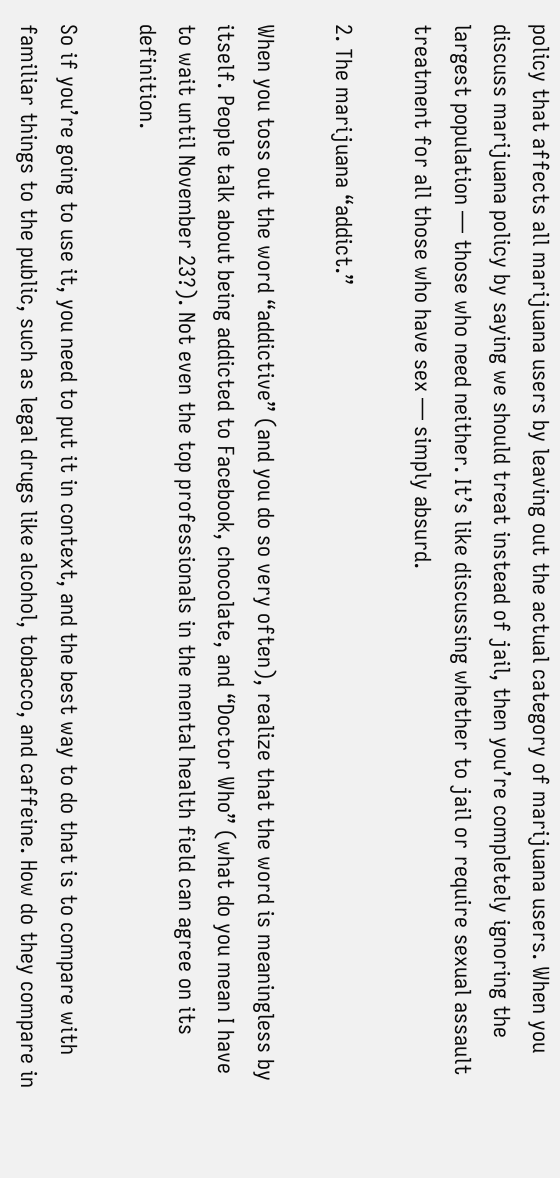policy that affects all marijuana users by leaving out the actual category of marijuana users. When you discuss marijuana policy by saying we should treat instead of jail, then you’re completely ignoring the largest population — those who need neither. It’s like discussing whether to jail or require sexual assault treatment for all those who have sex — simply absurd.

2. The marijuana “addict.”

When you toss out the word “addictive” (and you do so very often), realize that the word is meaningless by itself. People talk about being addicted to Facebook, chocolate, and “Doctor Who” (what do you mean I have to wait until November 23?). Not even the top professionals in the mental health field can agree on its definition.

So if you’re going to use it, you need to put it in context, and the best way to do that is to compare with familiar things to the public, such as legal drugs like alcohol, tobacco, and caffeine. How do they compare in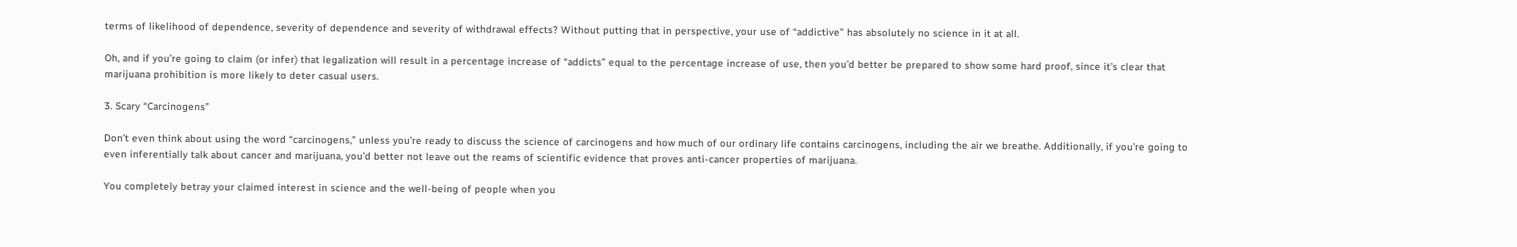terms of likelihood of dependence, severity of dependence and severity of withdrawal effects? Without putting that in perspective, your use of “addictive” has absolutely no science in it at all.

Oh, and if you’re going to claim (or infer) that legalization will result in a percentage increase of “addicts” equal to the percentage increase of use, then you’d better be prepared to show some hard proof, since it’s clear that marijuana prohibition is more likely to deter casual users.

3. Scary “Carcinogens”

Don’t even think about using the word “carcinogens,” unless you’re ready to discuss the science of carcinogens and how much of our ordinary life contains carcinogens, including the air we breathe. Additionally, if you’re going to even inferentially talk about cancer and marijuana, you’d better not leave out the reams of scientific evidence that proves anti-cancer properties of marijuana.

You completely betray your claimed interest in science and the well-being of people when you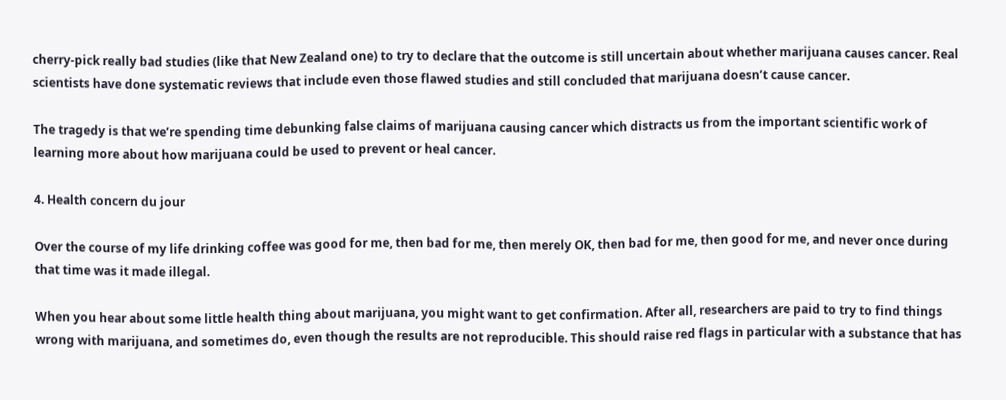cherry-pick really bad studies (like that New Zealand one) to try to declare that the outcome is still uncertain about whether marijuana causes cancer. Real scientists have done systematic reviews that include even those flawed studies and still concluded that marijuana doesn’t cause cancer.

The tragedy is that we’re spending time debunking false claims of marijuana causing cancer which distracts us from the important scientific work of learning more about how marijuana could be used to prevent or heal cancer.

4. Health concern du jour

Over the course of my life drinking coffee was good for me, then bad for me, then merely OK, then bad for me, then good for me, and never once during that time was it made illegal.

When you hear about some little health thing about marijuana, you might want to get confirmation. After all, researchers are paid to try to find things wrong with marijuana, and sometimes do, even though the results are not reproducible. This should raise red flags in particular with a substance that has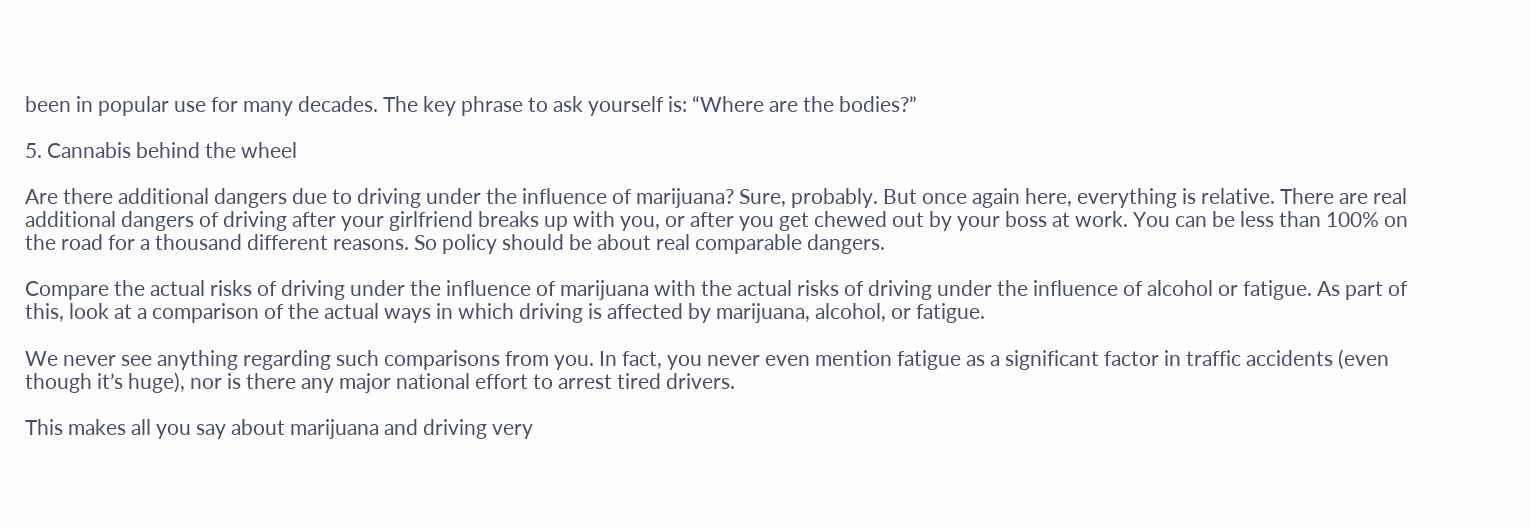been in popular use for many decades. The key phrase to ask yourself is: “Where are the bodies?”

5. Cannabis behind the wheel

Are there additional dangers due to driving under the influence of marijuana? Sure, probably. But once again here, everything is relative. There are real additional dangers of driving after your girlfriend breaks up with you, or after you get chewed out by your boss at work. You can be less than 100% on the road for a thousand different reasons. So policy should be about real comparable dangers.

Compare the actual risks of driving under the influence of marijuana with the actual risks of driving under the influence of alcohol or fatigue. As part of this, look at a comparison of the actual ways in which driving is affected by marijuana, alcohol, or fatigue.

We never see anything regarding such comparisons from you. In fact, you never even mention fatigue as a significant factor in traffic accidents (even though it’s huge), nor is there any major national effort to arrest tired drivers.

This makes all you say about marijuana and driving very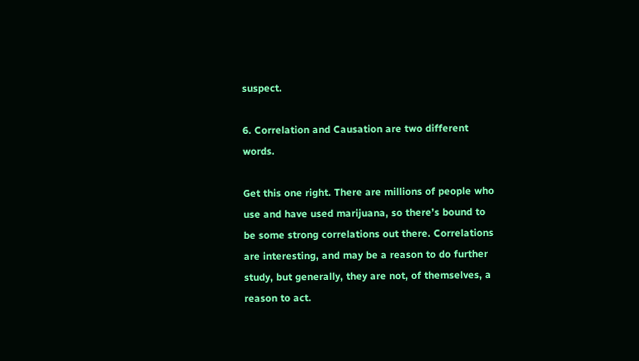suspect.

6. Correlation and Causation are two different words.

Get this one right. There are millions of people who use and have used marijuana, so there’s bound to be some strong correlations out there. Correlations are interesting, and may be a reason to do further study, but generally, they are not, of themselves, a reason to act.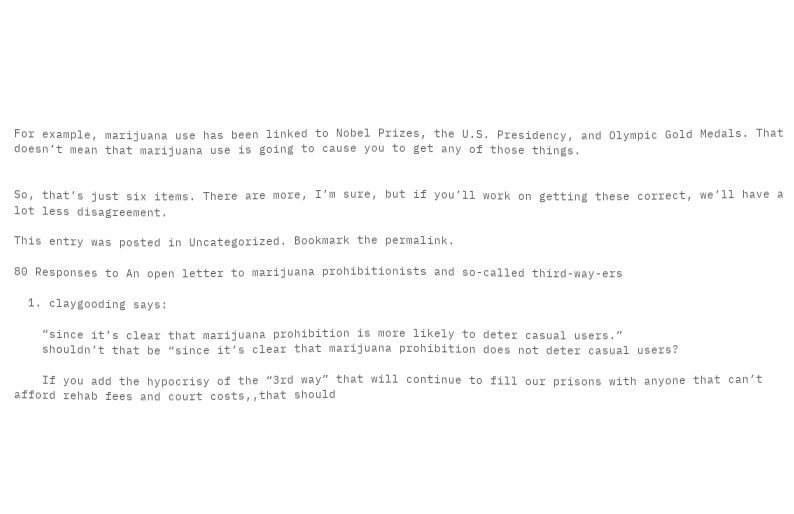For example, marijuana use has been linked to Nobel Prizes, the U.S. Presidency, and Olympic Gold Medals. That doesn’t mean that marijuana use is going to cause you to get any of those things.


So, that’s just six items. There are more, I’m sure, but if you’ll work on getting these correct, we’ll have a lot less disagreement.

This entry was posted in Uncategorized. Bookmark the permalink.

80 Responses to An open letter to marijuana prohibitionists and so-called third-way-ers

  1. claygooding says:

    “since it’s clear that marijuana prohibition is more likely to deter casual users.”
    shouldn’t that be “since it’s clear that marijuana prohibition does not deter casual users?

    If you add the hypocrisy of the “3rd way” that will continue to fill our prisons with anyone that can’t afford rehab fees and court costs,,that should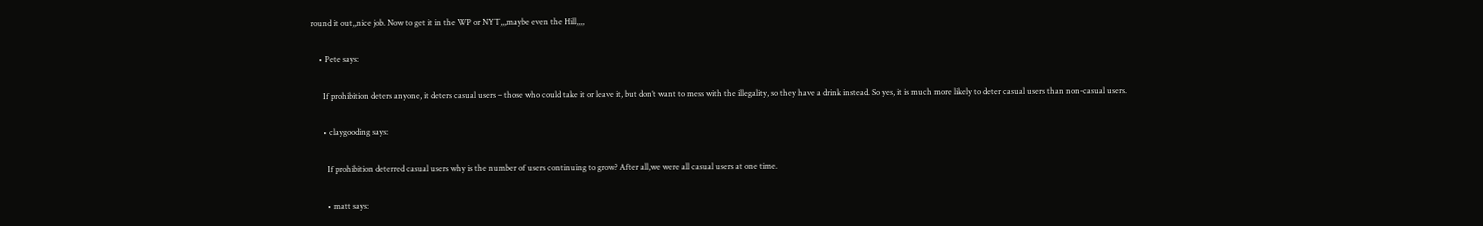round it out,,nice job. Now to get it in the WP or NYT,,,maybe even the Hill,,,,

    • Pete says:

      If prohibition deters anyone, it deters casual users – those who could take it or leave it, but don’t want to mess with the illegality, so they have a drink instead. So yes, it is much more likely to deter casual users than non-casual users.

      • claygooding says:

        If prohibition deterred casual users why is the number of users continuing to grow? After all,we were all casual users at one time.

        • matt says: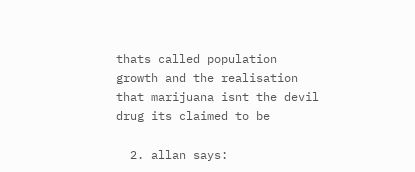thats called population growth and the realisation that marijuana isnt the devil drug its claimed to be

  2. allan says: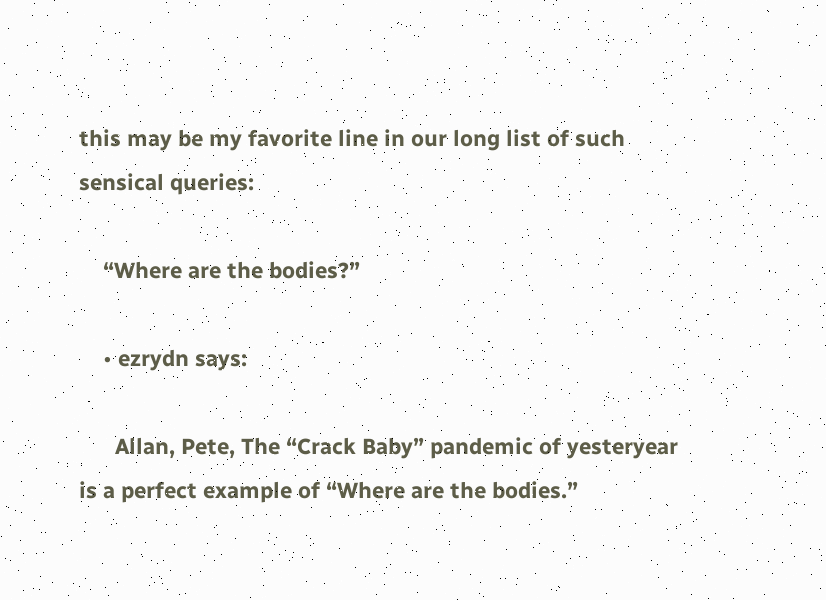this may be my favorite line in our long list of such sensical queries:

    “Where are the bodies?”

    • ezrydn says:

      Allan, Pete, The “Crack Baby” pandemic of yesteryear is a perfect example of “Where are the bodies.”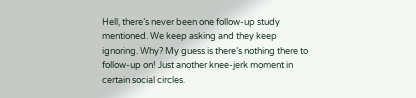Hell, there’s never been one follow-up study mentioned. We keep asking and they keep ignoring. Why? My guess is there’s nothing there to follow-up on! Just another knee-jerk moment in certain social circles.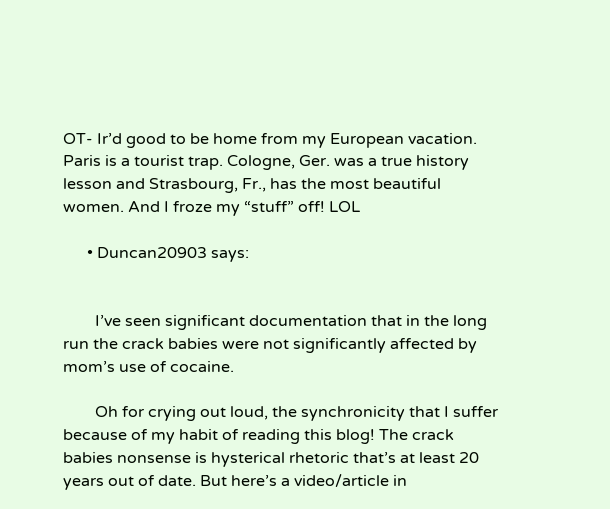OT- Ir’d good to be home from my European vacation. Paris is a tourist trap. Cologne, Ger. was a true history lesson and Strasbourg, Fr., has the most beautiful women. And I froze my “stuff” off! LOL

      • Duncan20903 says:


        I’ve seen significant documentation that in the long run the crack babies were not significantly affected by mom’s use of cocaine.

        Oh for crying out loud, the synchronicity that I suffer because of my habit of reading this blog! The crack babies nonsense is hysterical rhetoric that’s at least 20 years out of date. But here’s a video/article in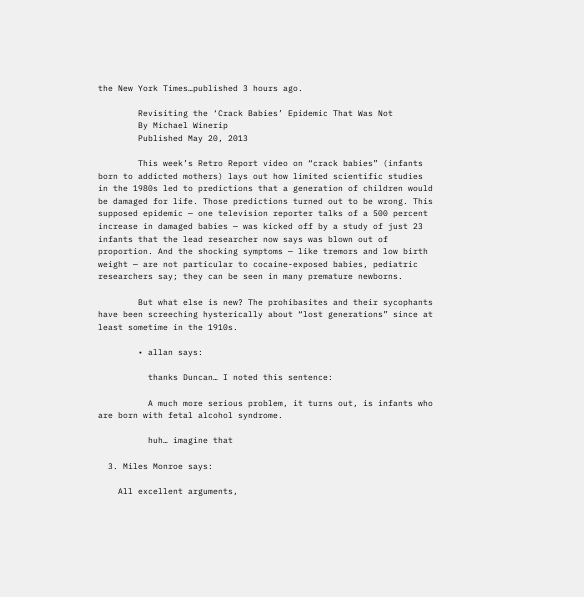the New York Times…published 3 hours ago.

        Revisiting the ‘Crack Babies’ Epidemic That Was Not
        By Michael Winerip
        Published May 20, 2013

        This week’s Retro Report video on “crack babies” (infants born to addicted mothers) lays out how limited scientific studies in the 1980s led to predictions that a generation of children would be damaged for life. Those predictions turned out to be wrong. This supposed epidemic — one television reporter talks of a 500 percent increase in damaged babies — was kicked off by a study of just 23 infants that the lead researcher now says was blown out of proportion. And the shocking symptoms — like tremors and low birth weight — are not particular to cocaine-exposed babies, pediatric researchers say; they can be seen in many premature newborns.

        But what else is new? The prohibasites and their sycophants have been screeching hysterically about “lost generations” since at least sometime in the 1910s.

        • allan says:

          thanks Duncan… I noted this sentence:

          A much more serious problem, it turns out, is infants who are born with fetal alcohol syndrome.

          huh… imagine that

  3. Miles Monroe says:

    All excellent arguments,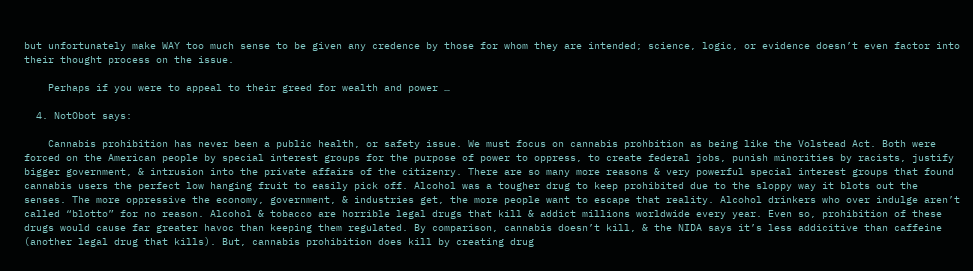but unfortunately make WAY too much sense to be given any credence by those for whom they are intended; science, logic, or evidence doesn’t even factor into their thought process on the issue.

    Perhaps if you were to appeal to their greed for wealth and power …

  4. NotObot says:

    Cannabis prohibition has never been a public health, or safety issue. We must focus on cannabis prohbition as being like the Volstead Act. Both were forced on the American people by special interest groups for the purpose of power to oppress, to create federal jobs, punish minorities by racists, justify bigger government, & intrusion into the private affairs of the citizenry. There are so many more reasons & very powerful special interest groups that found cannabis users the perfect low hanging fruit to easily pick off. Alcohol was a tougher drug to keep prohibited due to the sloppy way it blots out the senses. The more oppressive the economy, government, & industries get, the more people want to escape that reality. Alcohol drinkers who over indulge aren’t called “blotto” for no reason. Alcohol & tobacco are horrible legal drugs that kill & addict millions worldwide every year. Even so, prohibition of these drugs would cause far greater havoc than keeping them regulated. By comparison, cannabis doesn’t kill, & the NIDA says it’s less addicitive than caffeine (another legal drug that kills). But, cannabis prohibition does kill by creating drug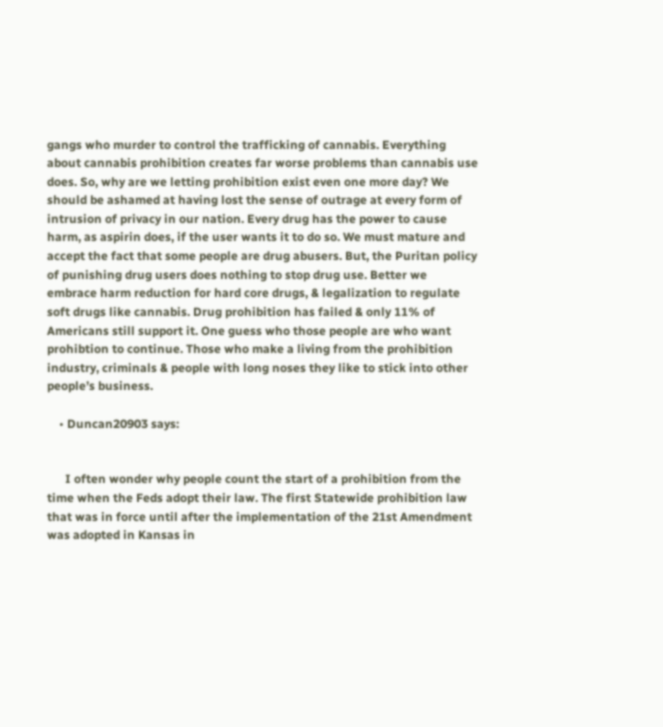gangs who murder to control the trafficking of cannabis. Everything about cannabis prohibition creates far worse problems than cannabis use does. So, why are we letting prohibition exist even one more day? We should be ashamed at having lost the sense of outrage at every form of intrusion of privacy in our nation. Every drug has the power to cause harm, as aspirin does, if the user wants it to do so. We must mature and accept the fact that some people are drug abusers. But, the Puritan policy of punishing drug users does nothing to stop drug use. Better we embrace harm reduction for hard core drugs, & legalization to regulate soft drugs like cannabis. Drug prohibition has failed & only 11% of Americans still support it. One guess who those people are who want prohibtion to continue. Those who make a living from the prohibition industry, criminals & people with long noses they like to stick into other people’s business.

    • Duncan20903 says:


      I often wonder why people count the start of a prohibition from the time when the Feds adopt their law. The first Statewide prohibition law that was in force until after the implementation of the 21st Amendment was adopted in Kansas in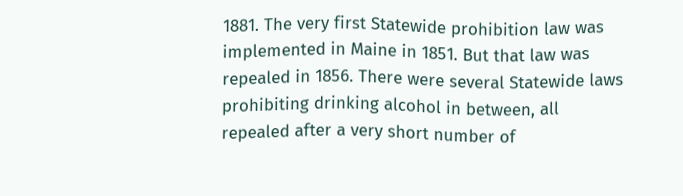1881. The very first Statewide prohibition law was implemented in Maine in 1851. But that law was repealed in 1856. There were several Statewide laws prohibiting drinking alcohol in between, all repealed after a very short number of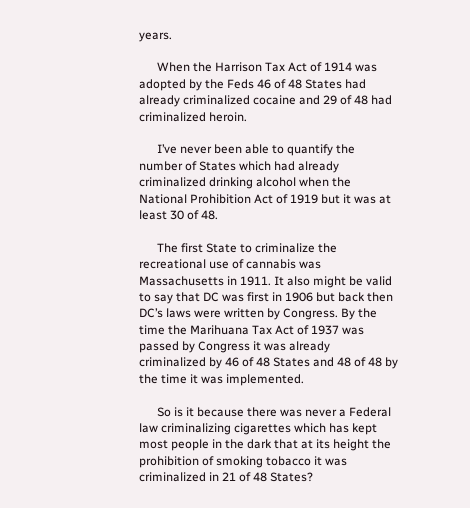years.

      When the Harrison Tax Act of 1914 was adopted by the Feds 46 of 48 States had already criminalized cocaine and 29 of 48 had criminalized heroin.

      I’ve never been able to quantify the number of States which had already criminalized drinking alcohol when the National Prohibition Act of 1919 but it was at least 30 of 48.

      The first State to criminalize the recreational use of cannabis was Massachusetts in 1911. It also might be valid to say that DC was first in 1906 but back then DC’s laws were written by Congress. By the time the Marihuana Tax Act of 1937 was passed by Congress it was already criminalized by 46 of 48 States and 48 of 48 by the time it was implemented.

      So is it because there was never a Federal law criminalizing cigarettes which has kept most people in the dark that at its height the prohibition of smoking tobacco it was criminalized in 21 of 48 States?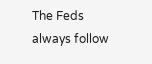The Feds always follow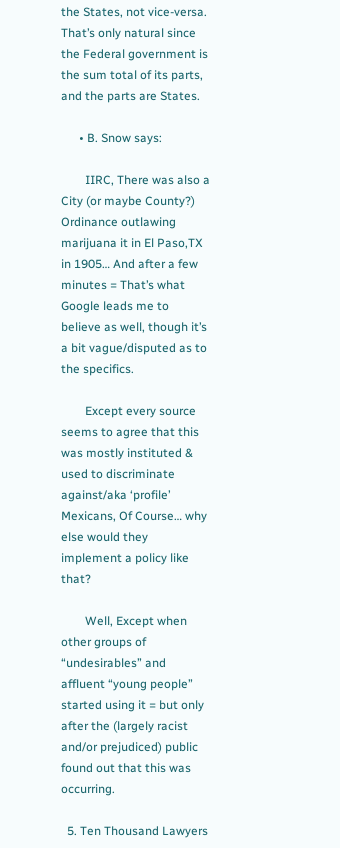the States, not vice-versa. That’s only natural since the Federal government is the sum total of its parts, and the parts are States.

      • B. Snow says:

        IIRC, There was also a City (or maybe County?) Ordinance outlawing marijuana it in El Paso,TX in 1905… And after a few minutes = That’s what Google leads me to believe as well, though it’s a bit vague/disputed as to the specifics.

        Except every source seems to agree that this was mostly instituted & used to discriminate against/aka ‘profile’ Mexicans, Of Course… why else would they implement a policy like that?

        Well, Except when other groups of “undesirables” and affluent “young people” started using it = but only after the (largely racist and/or prejudiced) public found out that this was occurring.

  5. Ten Thousand Lawyers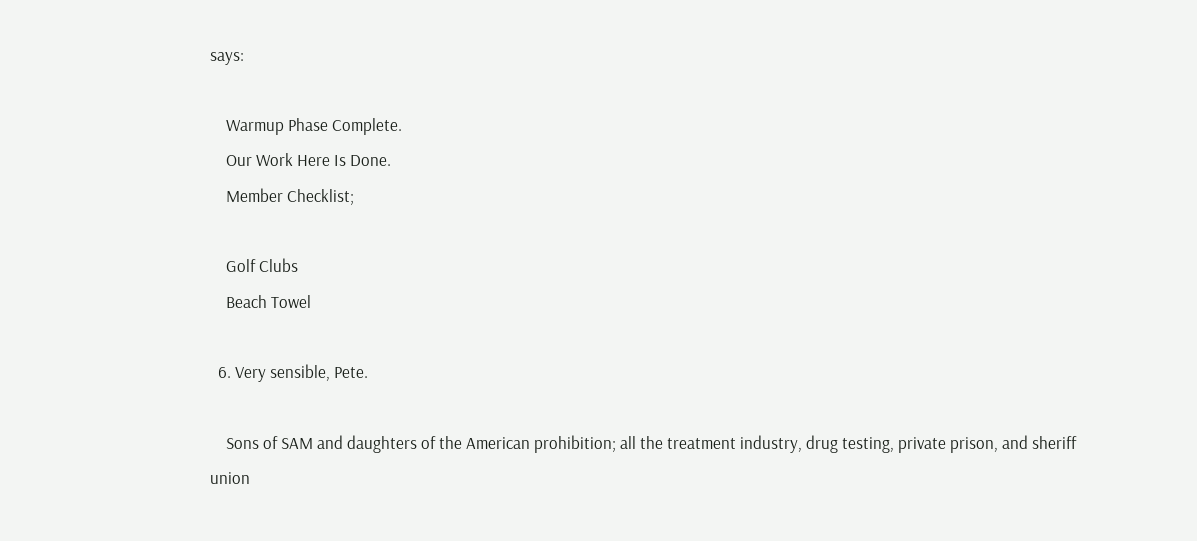says:

    Warmup Phase Complete.
    Our Work Here Is Done.
    Member Checklist;

    Golf Clubs
    Beach Towel

  6. Very sensible, Pete.

    Sons of SAM and daughters of the American prohibition; all the treatment industry, drug testing, private prison, and sheriff union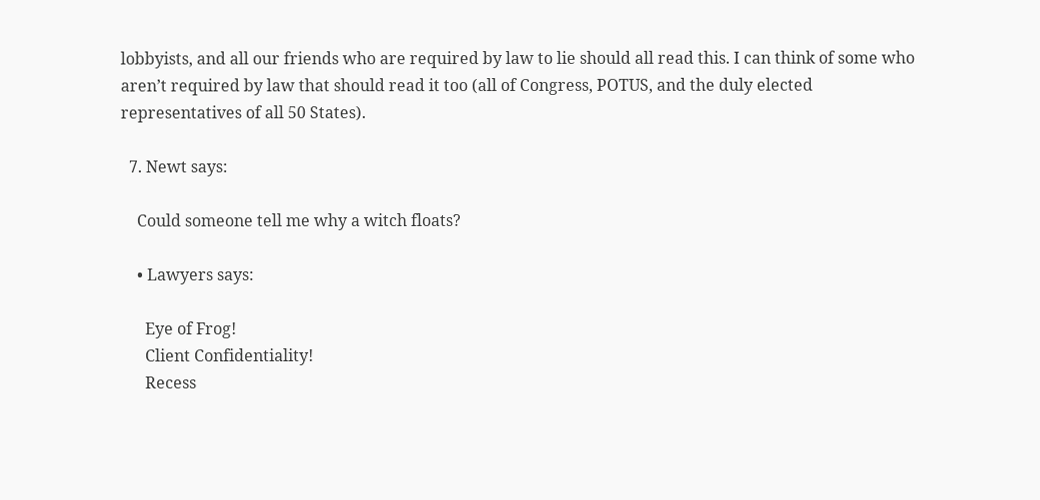lobbyists, and all our friends who are required by law to lie should all read this. I can think of some who aren’t required by law that should read it too (all of Congress, POTUS, and the duly elected representatives of all 50 States).

  7. Newt says:

    Could someone tell me why a witch floats?

    • Lawyers says:

      Eye of Frog!
      Client Confidentiality!
      Recess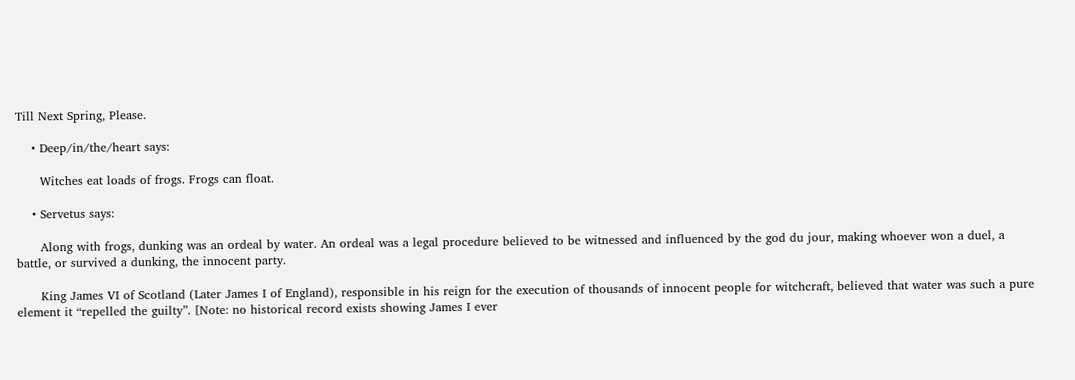Till Next Spring, Please.

    • Deep/in/the/heart says:

      Witches eat loads of frogs. Frogs can float.

    • Servetus says:

      Along with frogs, dunking was an ordeal by water. An ordeal was a legal procedure believed to be witnessed and influenced by the god du jour, making whoever won a duel, a battle, or survived a dunking, the innocent party.

      King James VI of Scotland (Later James I of England), responsible in his reign for the execution of thousands of innocent people for witchcraft, believed that water was such a pure element it “repelled the guilty”. [Note: no historical record exists showing James I ever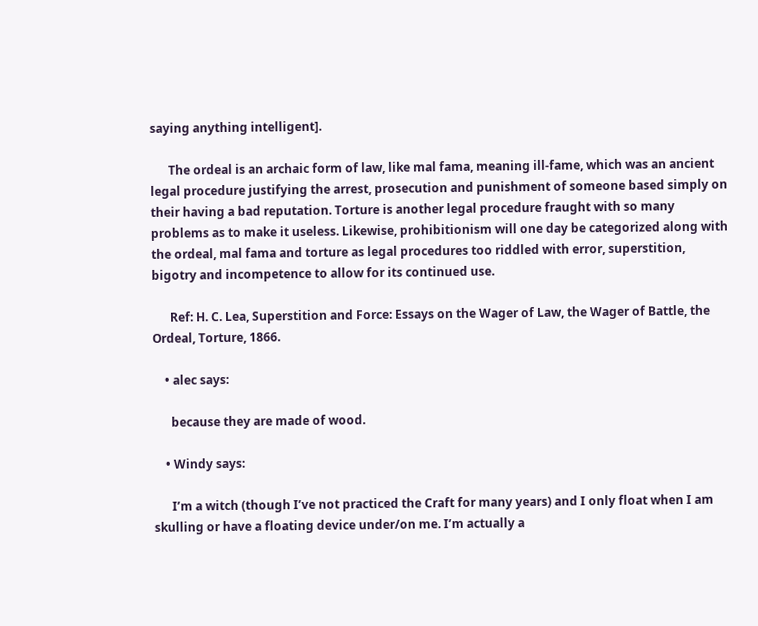saying anything intelligent].

      The ordeal is an archaic form of law, like mal fama, meaning ill-fame, which was an ancient legal procedure justifying the arrest, prosecution and punishment of someone based simply on their having a bad reputation. Torture is another legal procedure fraught with so many problems as to make it useless. Likewise, prohibitionism will one day be categorized along with the ordeal, mal fama and torture as legal procedures too riddled with error, superstition, bigotry and incompetence to allow for its continued use.

      Ref: H. C. Lea, Superstition and Force: Essays on the Wager of Law, the Wager of Battle, the Ordeal, Torture, 1866.

    • alec says:

      because they are made of wood.

    • Windy says:

      I’m a witch (though I’ve not practiced the Craft for many years) and I only float when I am skulling or have a floating device under/on me. I’m actually a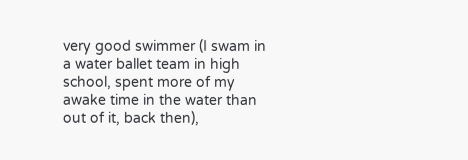very good swimmer (I swam in a water ballet team in high school, spent more of my awake time in the water than out of it, back then),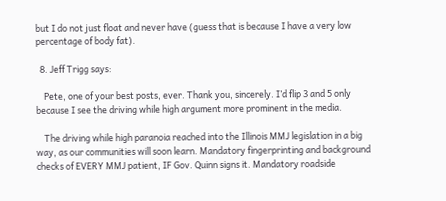but I do not just float and never have (guess that is because I have a very low percentage of body fat).

  8. Jeff Trigg says:

    Pete, one of your best posts, ever. Thank you, sincerely. I’d flip 3 and 5 only because I see the driving while high argument more prominent in the media.

    The driving while high paranoia reached into the Illinois MMJ legislation in a big way, as our communities will soon learn. Mandatory fingerprinting and background checks of EVERY MMJ patient, IF Gov. Quinn signs it. Mandatory roadside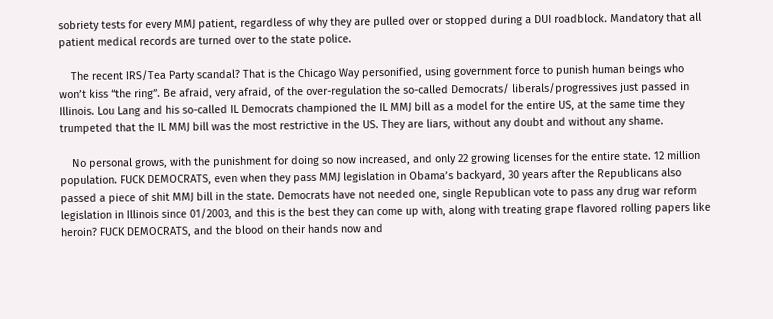sobriety tests for every MMJ patient, regardless of why they are pulled over or stopped during a DUI roadblock. Mandatory that all patient medical records are turned over to the state police.

    The recent IRS/Tea Party scandal? That is the Chicago Way personified, using government force to punish human beings who won’t kiss “the ring”. Be afraid, very afraid, of the over-regulation the so-called Democrats/ liberals/progressives just passed in Illinois. Lou Lang and his so-called IL Democrats championed the IL MMJ bill as a model for the entire US, at the same time they trumpeted that the IL MMJ bill was the most restrictive in the US. They are liars, without any doubt and without any shame.

    No personal grows, with the punishment for doing so now increased, and only 22 growing licenses for the entire state. 12 million population. FUCK DEMOCRATS, even when they pass MMJ legislation in Obama’s backyard, 30 years after the Republicans also passed a piece of shit MMJ bill in the state. Democrats have not needed one, single Republican vote to pass any drug war reform legislation in Illinois since 01/2003, and this is the best they can come up with, along with treating grape flavored rolling papers like heroin? FUCK DEMOCRATS, and the blood on their hands now and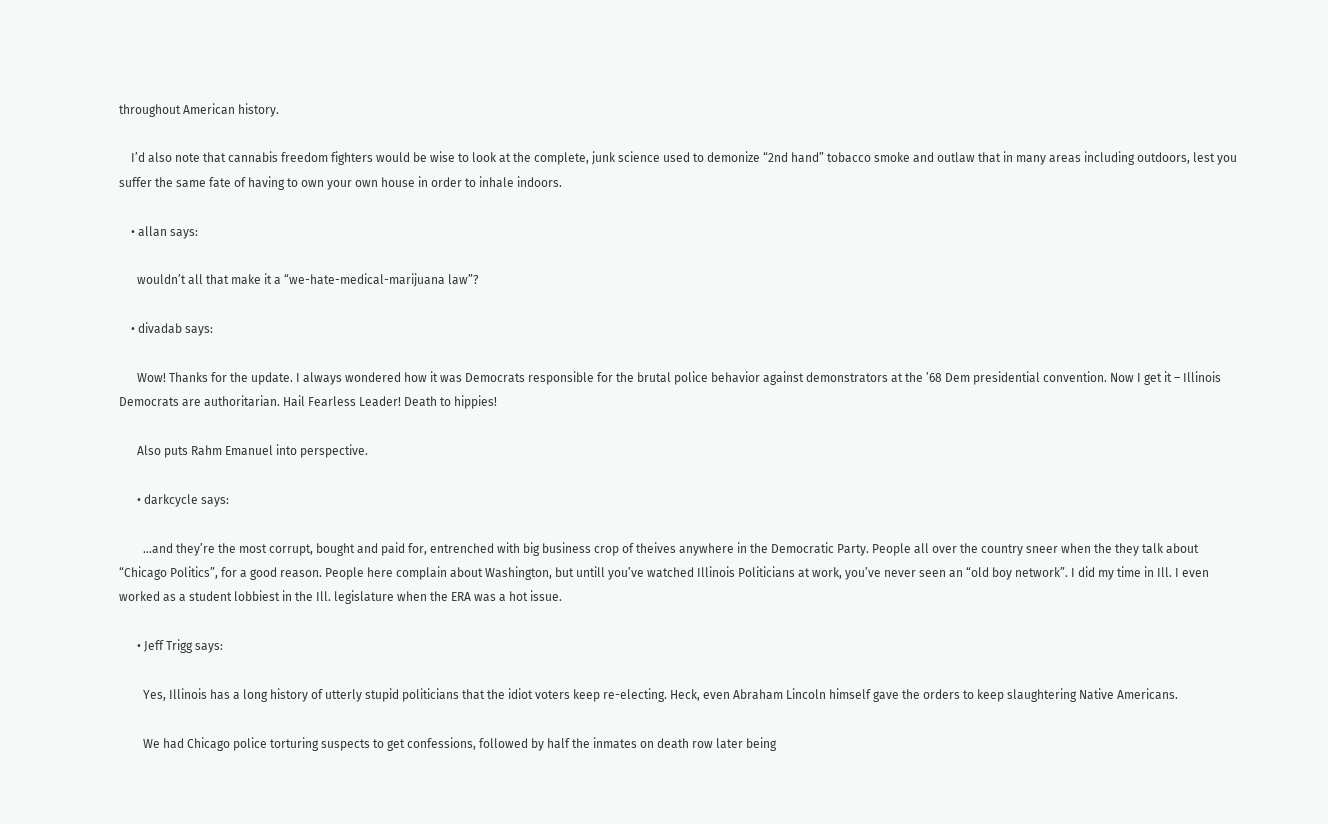throughout American history.

    I’d also note that cannabis freedom fighters would be wise to look at the complete, junk science used to demonize “2nd hand” tobacco smoke and outlaw that in many areas including outdoors, lest you suffer the same fate of having to own your own house in order to inhale indoors.

    • allan says:

      wouldn’t all that make it a “we-hate-medical-marijuana law”?

    • divadab says:

      Wow! Thanks for the update. I always wondered how it was Democrats responsible for the brutal police behavior against demonstrators at the ’68 Dem presidential convention. Now I get it – Illinois Democrats are authoritarian. Hail Fearless Leader! Death to hippies!

      Also puts Rahm Emanuel into perspective.

      • darkcycle says:

        …and they’re the most corrupt, bought and paid for, entrenched with big business crop of theives anywhere in the Democratic Party. People all over the country sneer when the they talk about “Chicago Politics”, for a good reason. People here complain about Washington, but untill you’ve watched Illinois Politicians at work, you’ve never seen an “old boy network”. I did my time in Ill. I even worked as a student lobbiest in the Ill. legislature when the ERA was a hot issue.

      • Jeff Trigg says:

        Yes, Illinois has a long history of utterly stupid politicians that the idiot voters keep re-electing. Heck, even Abraham Lincoln himself gave the orders to keep slaughtering Native Americans.

        We had Chicago police torturing suspects to get confessions, followed by half the inmates on death row later being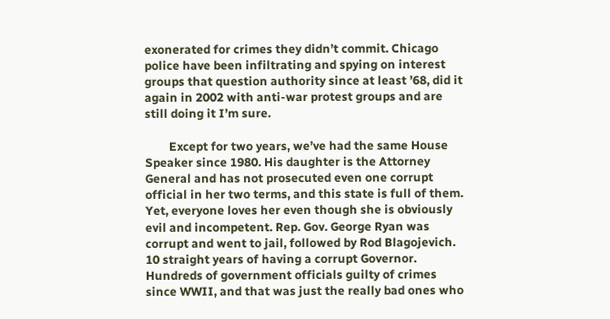exonerated for crimes they didn’t commit. Chicago police have been infiltrating and spying on interest groups that question authority since at least ’68, did it again in 2002 with anti-war protest groups and are still doing it I’m sure.

        Except for two years, we’ve had the same House Speaker since 1980. His daughter is the Attorney General and has not prosecuted even one corrupt official in her two terms, and this state is full of them. Yet, everyone loves her even though she is obviously evil and incompetent. Rep. Gov. George Ryan was corrupt and went to jail, followed by Rod Blagojevich. 10 straight years of having a corrupt Governor. Hundreds of government officials guilty of crimes since WWII, and that was just the really bad ones who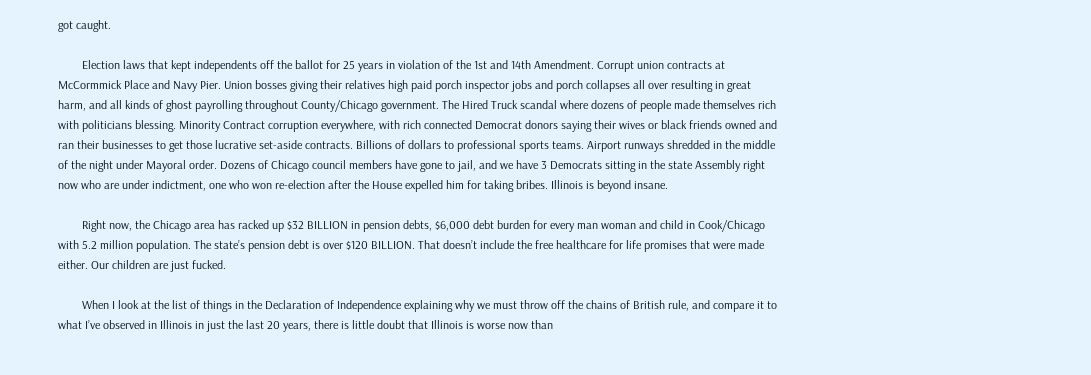got caught.

        Election laws that kept independents off the ballot for 25 years in violation of the 1st and 14th Amendment. Corrupt union contracts at McCormmick Place and Navy Pier. Union bosses giving their relatives high paid porch inspector jobs and porch collapses all over resulting in great harm, and all kinds of ghost payrolling throughout County/Chicago government. The Hired Truck scandal where dozens of people made themselves rich with politicians blessing. Minority Contract corruption everywhere, with rich connected Democrat donors saying their wives or black friends owned and ran their businesses to get those lucrative set-aside contracts. Billions of dollars to professional sports teams. Airport runways shredded in the middle of the night under Mayoral order. Dozens of Chicago council members have gone to jail, and we have 3 Democrats sitting in the state Assembly right now who are under indictment, one who won re-election after the House expelled him for taking bribes. Illinois is beyond insane.

        Right now, the Chicago area has racked up $32 BILLION in pension debts, $6,000 debt burden for every man woman and child in Cook/Chicago with 5.2 million population. The state’s pension debt is over $120 BILLION. That doesn’t include the free healthcare for life promises that were made either. Our children are just fucked.

        When I look at the list of things in the Declaration of Independence explaining why we must throw off the chains of British rule, and compare it to what I’ve observed in Illinois in just the last 20 years, there is little doubt that Illinois is worse now than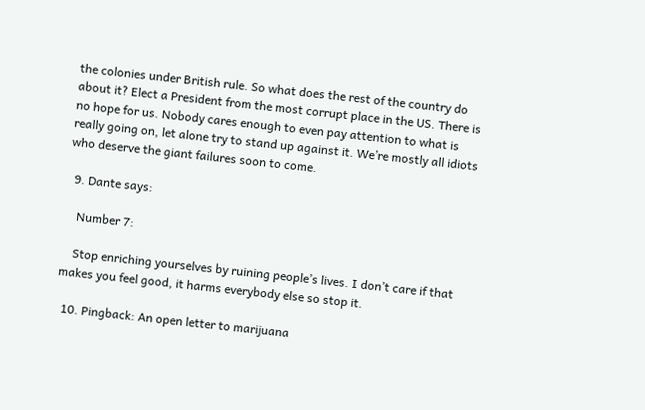the colonies under British rule. So what does the rest of the country do about it? Elect a President from the most corrupt place in the US. There is no hope for us. Nobody cares enough to even pay attention to what is really going on, let alone try to stand up against it. We’re mostly all idiots who deserve the giant failures soon to come.

  9. Dante says:

    Number 7:

    Stop enriching yourselves by ruining people’s lives. I don’t care if that makes you feel good, it harms everybody else so stop it.

  10. Pingback: An open letter to marijuana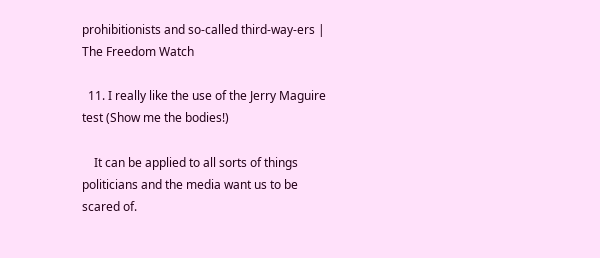prohibitionists and so-called third-way-ers | The Freedom Watch

  11. I really like the use of the Jerry Maguire test (Show me the bodies!)

    It can be applied to all sorts of things politicians and the media want us to be scared of.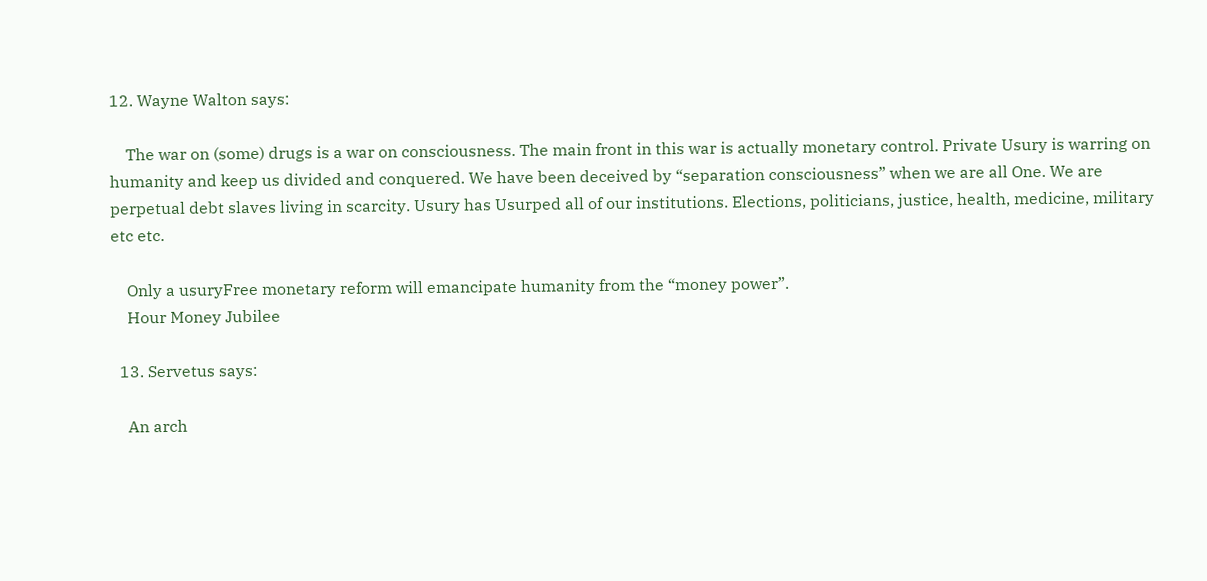12. Wayne Walton says:

    The war on (some) drugs is a war on consciousness. The main front in this war is actually monetary control. Private Usury is warring on humanity and keep us divided and conquered. We have been deceived by “separation consciousness” when we are all One. We are perpetual debt slaves living in scarcity. Usury has Usurped all of our institutions. Elections, politicians, justice, health, medicine, military etc etc.

    Only a usuryFree monetary reform will emancipate humanity from the “money power”.
    Hour Money Jubilee

  13. Servetus says:

    An arch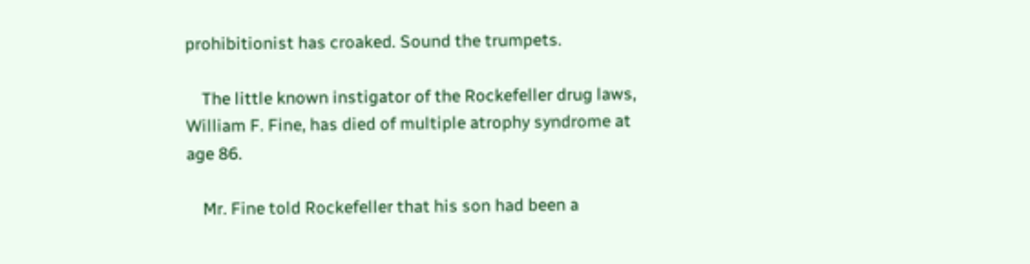prohibitionist has croaked. Sound the trumpets.

    The little known instigator of the Rockefeller drug laws, William F. Fine, has died of multiple atrophy syndrome at age 86.

    Mr. Fine told Rockefeller that his son had been a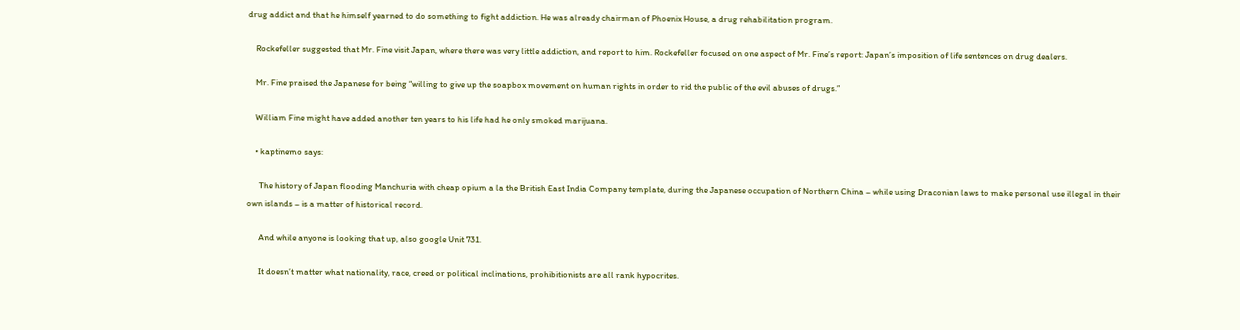drug addict and that he himself yearned to do something to fight addiction. He was already chairman of Phoenix House, a drug rehabilitation program.

    Rockefeller suggested that Mr. Fine visit Japan, where there was very little addiction, and report to him. Rockefeller focused on one aspect of Mr. Fine’s report: Japan’s imposition of life sentences on drug dealers.

    Mr. Fine praised the Japanese for being “willing to give up the soapbox movement on human rights in order to rid the public of the evil abuses of drugs.”

    William Fine might have added another ten years to his life had he only smoked marijuana.

    • kaptinemo says:

      The history of Japan flooding Manchuria with cheap opium a la the British East India Company template, during the Japanese occupation of Northern China – while using Draconian laws to make personal use illegal in their own islands – is a matter of historical record.

      And while anyone is looking that up, also google Unit 731.

      It doesn’t matter what nationality, race, creed or political inclinations, prohibitionists are all rank hypocrites.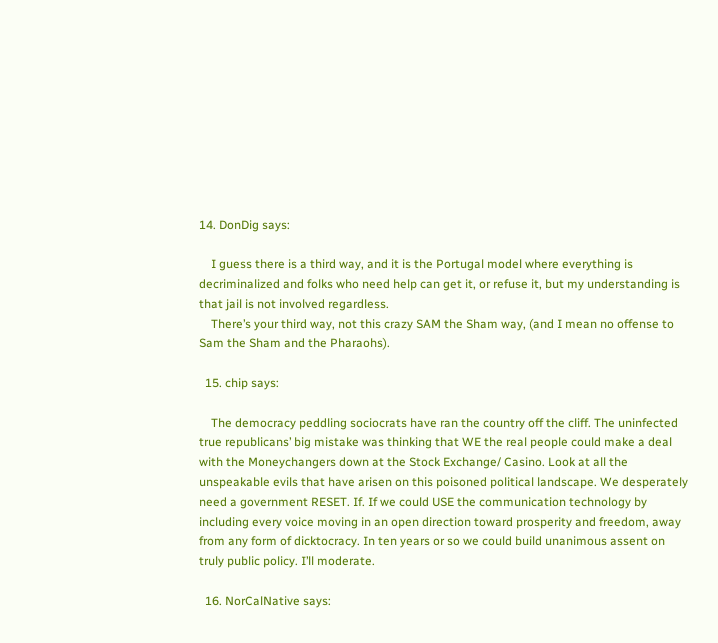14. DonDig says:

    I guess there is a third way, and it is the Portugal model where everything is decriminalized and folks who need help can get it, or refuse it, but my understanding is that jail is not involved regardless.
    There’s your third way, not this crazy SAM the Sham way, (and I mean no offense to Sam the Sham and the Pharaohs).

  15. chip says:

    The democracy peddling sociocrats have ran the country off the cliff. The uninfected true republicans’ big mistake was thinking that WE the real people could make a deal with the Moneychangers down at the Stock Exchange/ Casino. Look at all the unspeakable evils that have arisen on this poisoned political landscape. We desperately need a government RESET. If. If we could USE the communication technology by including every voice moving in an open direction toward prosperity and freedom, away from any form of dicktocracy. In ten years or so we could build unanimous assent on truly public policy. I’ll moderate.

  16. NorCalNative says: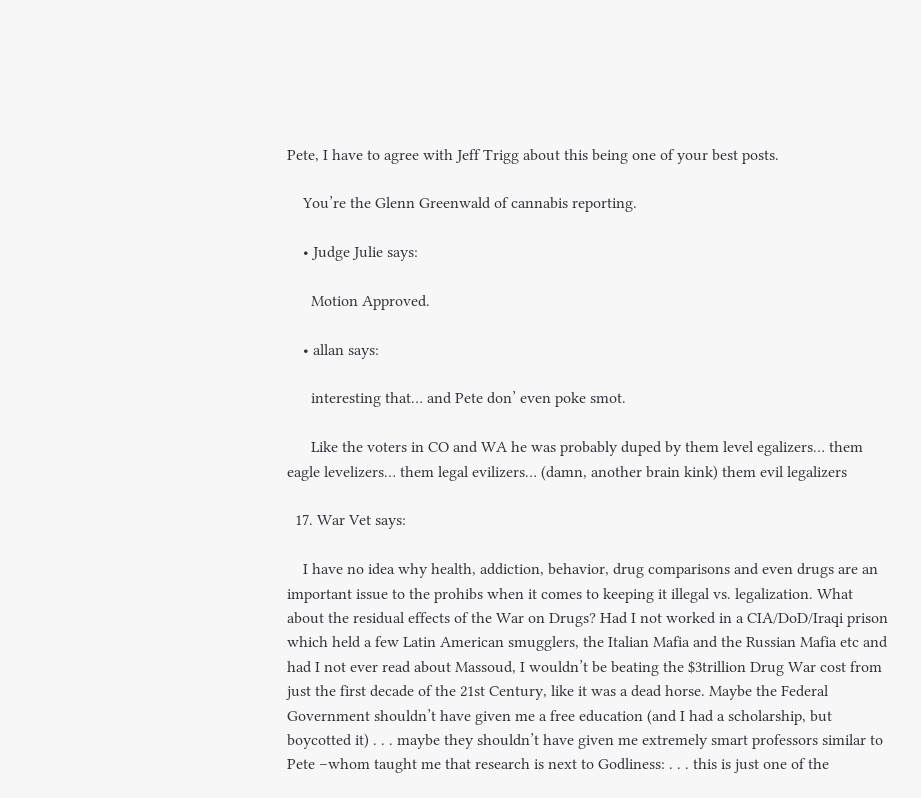Pete, I have to agree with Jeff Trigg about this being one of your best posts.

    You’re the Glenn Greenwald of cannabis reporting.

    • Judge Julie says:

      Motion Approved.

    • allan says:

      interesting that… and Pete don’ even poke smot.

      Like the voters in CO and WA he was probably duped by them level egalizers… them eagle levelizers… them legal evilizers… (damn, another brain kink) them evil legalizers

  17. War Vet says:

    I have no idea why health, addiction, behavior, drug comparisons and even drugs are an important issue to the prohibs when it comes to keeping it illegal vs. legalization. What about the residual effects of the War on Drugs? Had I not worked in a CIA/DoD/Iraqi prison which held a few Latin American smugglers, the Italian Mafia and the Russian Mafia etc and had I not ever read about Massoud, I wouldn’t be beating the $3trillion Drug War cost from just the first decade of the 21st Century, like it was a dead horse. Maybe the Federal Government shouldn’t have given me a free education (and I had a scholarship, but boycotted it) . . . maybe they shouldn’t have given me extremely smart professors similar to Pete –whom taught me that research is next to Godliness: . . . this is just one of the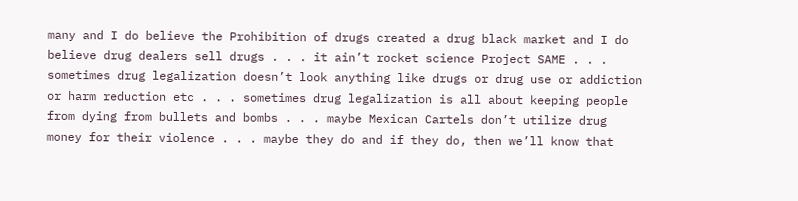many and I do believe the Prohibition of drugs created a drug black market and I do believe drug dealers sell drugs . . . it ain’t rocket science Project SAME . . . sometimes drug legalization doesn’t look anything like drugs or drug use or addiction or harm reduction etc . . . sometimes drug legalization is all about keeping people from dying from bullets and bombs . . . maybe Mexican Cartels don’t utilize drug money for their violence . . . maybe they do and if they do, then we’ll know that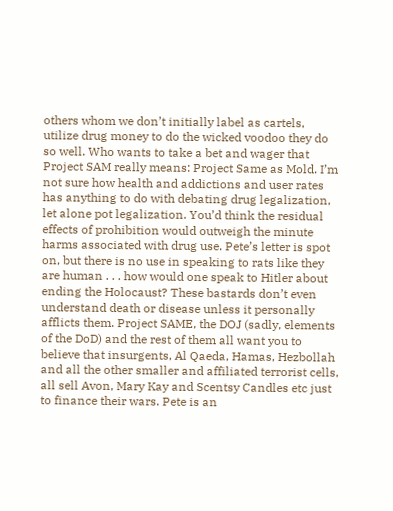others whom we don’t initially label as cartels, utilize drug money to do the wicked voodoo they do so well. Who wants to take a bet and wager that Project SAM really means: Project Same as Mold. I’m not sure how health and addictions and user rates has anything to do with debating drug legalization, let alone pot legalization. You’d think the residual effects of prohibition would outweigh the minute harms associated with drug use. Pete’s letter is spot on, but there is no use in speaking to rats like they are human . . . how would one speak to Hitler about ending the Holocaust? These bastards don’t even understand death or disease unless it personally afflicts them. Project SAME, the DOJ (sadly, elements of the DoD) and the rest of them all want you to believe that insurgents, Al Qaeda, Hamas, Hezbollah and all the other smaller and affiliated terrorist cells, all sell Avon, Mary Kay and Scentsy Candles etc just to finance their wars. Pete is an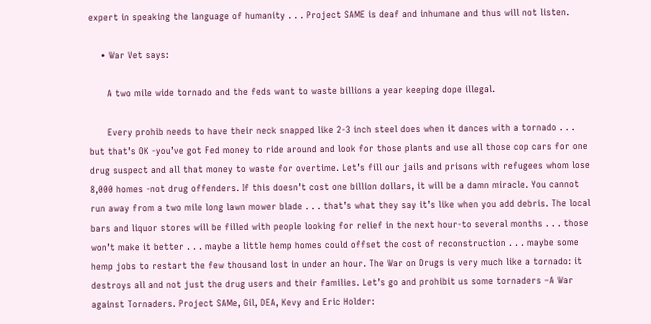expert in speaking the language of humanity . . . Project SAME is deaf and inhumane and thus will not listen.

    • War Vet says:

      A two mile wide tornado and the feds want to waste billions a year keeping dope illegal.

      Every prohib needs to have their neck snapped like 2-3 inch steel does when it dances with a tornado . . . but that’s OK -you’ve got Fed money to ride around and look for those plants and use all those cop cars for one drug suspect and all that money to waste for overtime. Let’s fill our jails and prisons with refugees whom lose 8,000 homes -not drug offenders. If this doesn’t cost one billion dollars, it will be a damn miracle. You cannot run away from a two mile long lawn mower blade . . . that’s what they say it’s like when you add debris. The local bars and liquor stores will be filled with people looking for relief in the next hour-to several months . . . those won’t make it better . . . maybe a little hemp homes could offset the cost of reconstruction . . . maybe some hemp jobs to restart the few thousand lost in under an hour. The War on Drugs is very much like a tornado: it destroys all and not just the drug users and their families. Let’s go and prohibit us some tornaders –A War against Tornaders. Project SAMe, Gil, DEA, Kevy and Eric Holder: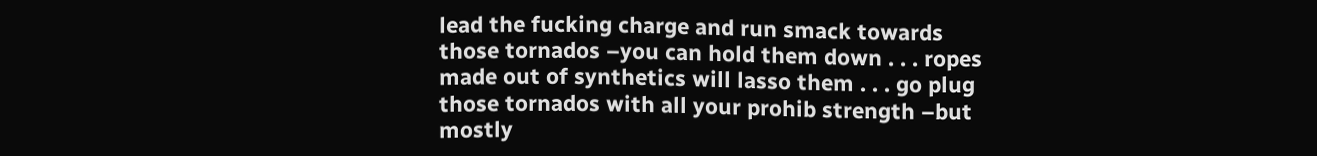lead the fucking charge and run smack towards those tornados –you can hold them down . . . ropes made out of synthetics will lasso them . . . go plug those tornados with all your prohib strength –but mostly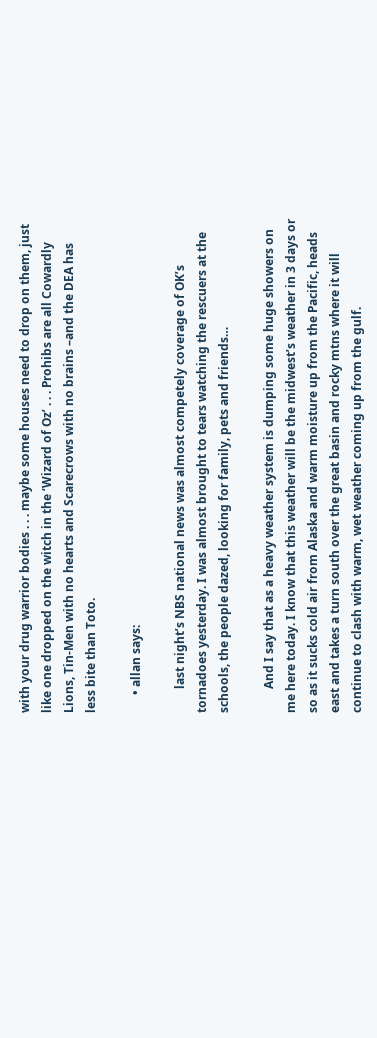with your drug warrior bodies . . . maybe some houses need to drop on them, just like one dropped on the witch in the ‘Wizard of Oz’ . . . Prohibs are all Cowardly Lions, Tin-Men with no hearts and Scarecrows with no brains –and the DEA has less bite than Toto.

      • allan says:

        last night’s NBS national news was almost competely coverage of OK’s tornadoes yesterday. I was almost brought to tears watching the rescuers at the schools, the people dazed, looking for family, pets and friends…

        And I say that as a heavy weather system is dumping some huge showers on me here today. I know that this weather will be the midwest’s weather in 3 days or so as it sucks cold air from Alaska and warm moisture up from the Pacific, heads east and takes a turn south over the great basin and rocky mtns where it will continue to clash with warm, wet weather coming up from the gulf.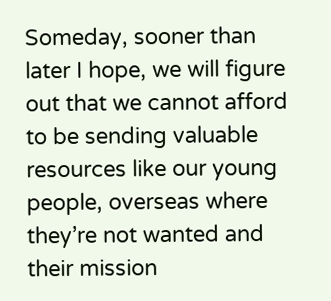Someday, sooner than later I hope, we will figure out that we cannot afford to be sending valuable resources like our young people, overseas where they’re not wanted and their mission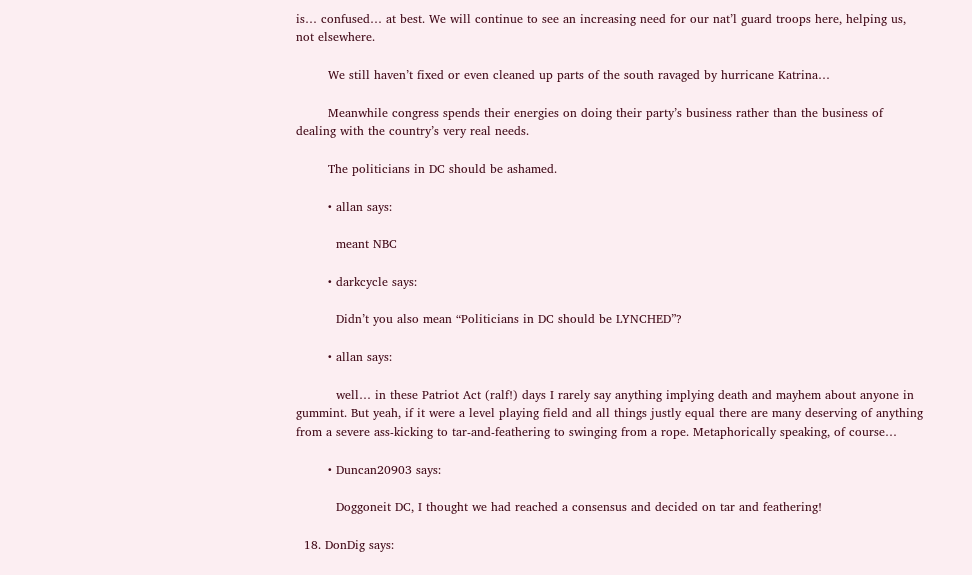is… confused… at best. We will continue to see an increasing need for our nat’l guard troops here, helping us, not elsewhere.

        We still haven’t fixed or even cleaned up parts of the south ravaged by hurricane Katrina…

        Meanwhile congress spends their energies on doing their party’s business rather than the business of dealing with the country’s very real needs.

        The politicians in DC should be ashamed.

        • allan says:

          meant NBC

        • darkcycle says:

          Didn’t you also mean “Politicians in DC should be LYNCHED”?

        • allan says:

          well… in these Patriot Act (ralf!) days I rarely say anything implying death and mayhem about anyone in gummint. But yeah, if it were a level playing field and all things justly equal there are many deserving of anything from a severe ass-kicking to tar-and-feathering to swinging from a rope. Metaphorically speaking, of course…

        • Duncan20903 says:

          Doggoneit DC, I thought we had reached a consensus and decided on tar and feathering!

  18. DonDig says: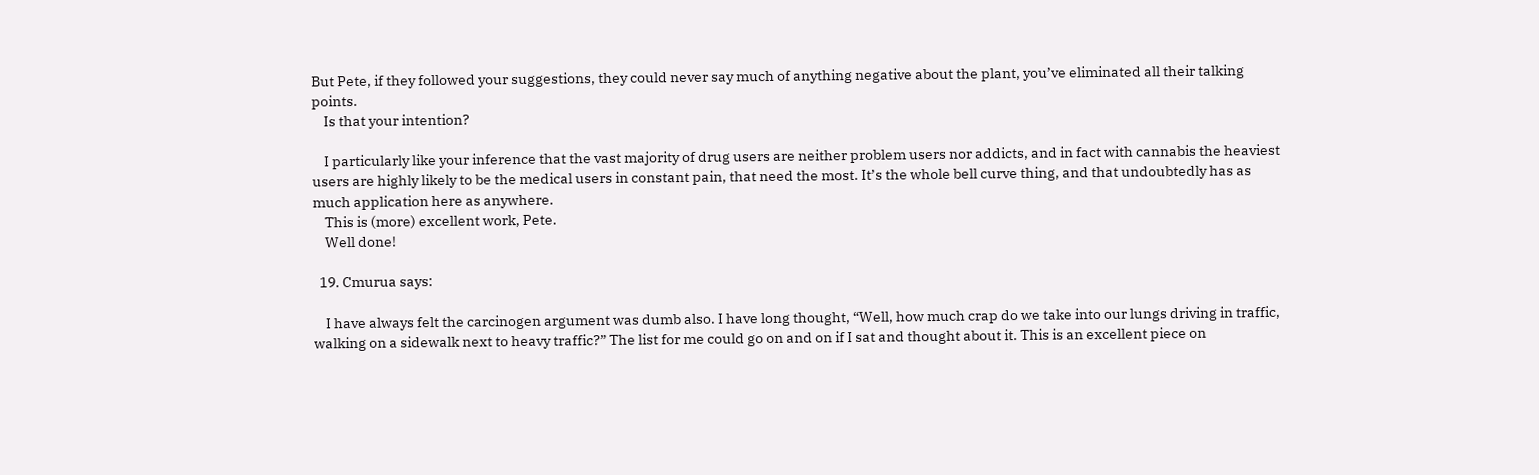But Pete, if they followed your suggestions, they could never say much of anything negative about the plant, you’ve eliminated all their talking points.
    Is that your intention?

    I particularly like your inference that the vast majority of drug users are neither problem users nor addicts, and in fact with cannabis the heaviest users are highly likely to be the medical users in constant pain, that need the most. It’s the whole bell curve thing, and that undoubtedly has as much application here as anywhere.
    This is (more) excellent work, Pete.
    Well done!

  19. Cmurua says:

    I have always felt the carcinogen argument was dumb also. I have long thought, “Well, how much crap do we take into our lungs driving in traffic, walking on a sidewalk next to heavy traffic?” The list for me could go on and on if I sat and thought about it. This is an excellent piece on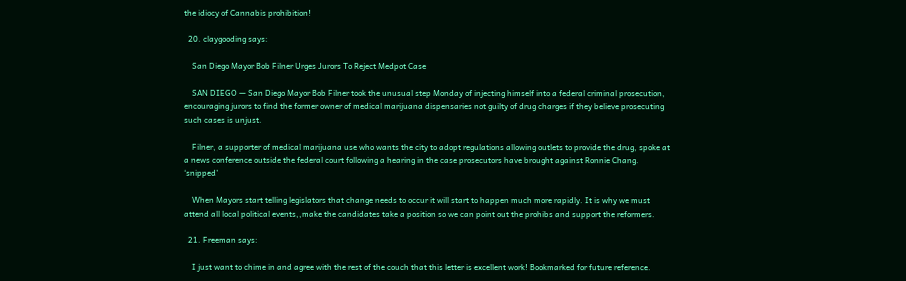the idiocy of Cannabis prohibition!

  20. claygooding says:

    San Diego Mayor Bob Filner Urges Jurors To Reject Medpot Case

    SAN DIEGO — San Diego Mayor Bob Filner took the unusual step Monday of injecting himself into a federal criminal prosecution, encouraging jurors to find the former owner of medical marijuana dispensaries not guilty of drug charges if they believe prosecuting such cases is unjust.

    Filner, a supporter of medical marijuana use who wants the city to adopt regulations allowing outlets to provide the drug, spoke at a news conference outside the federal court following a hearing in the case prosecutors have brought against Ronnie Chang. ‘snipped’

    When Mayors start telling legislators that change needs to occur it will start to happen much more rapidly. It is why we must attend all local political events,,make the candidates take a position so we can point out the prohibs and support the reformers.

  21. Freeman says:

    I just want to chime in and agree with the rest of the couch that this letter is excellent work! Bookmarked for future reference.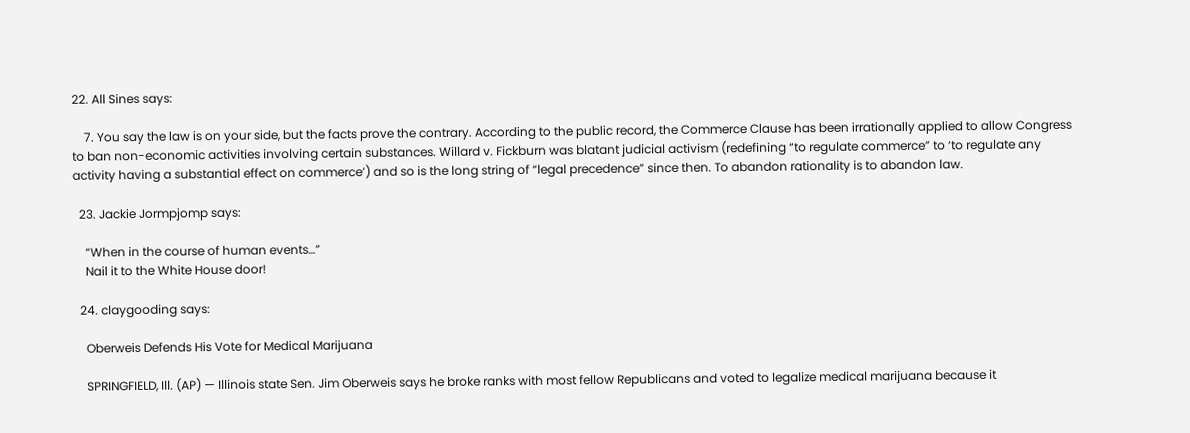22. All Sines says:

    7. You say the law is on your side, but the facts prove the contrary. According to the public record, the Commerce Clause has been irrationally applied to allow Congress to ban non-economic activities involving certain substances. Willard v. Fickburn was blatant judicial activism (redefining “to regulate commerce” to ‘to regulate any activity having a substantial effect on commerce’) and so is the long string of “legal precedence” since then. To abandon rationality is to abandon law.

  23. Jackie Jormpjomp says:

    “When in the course of human events…”
    Nail it to the White House door!

  24. claygooding says:

    Oberweis Defends His Vote for Medical Marijuana

    SPRINGFIELD, Ill. (AP) — Illinois state Sen. Jim Oberweis says he broke ranks with most fellow Republicans and voted to legalize medical marijuana because it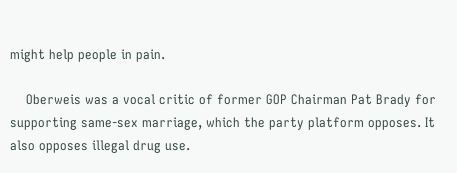might help people in pain.

    Oberweis was a vocal critic of former GOP Chairman Pat Brady for supporting same-sex marriage, which the party platform opposes. It also opposes illegal drug use.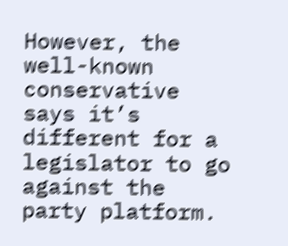However, the well-known conservative says it’s different for a legislator to go against the party platform.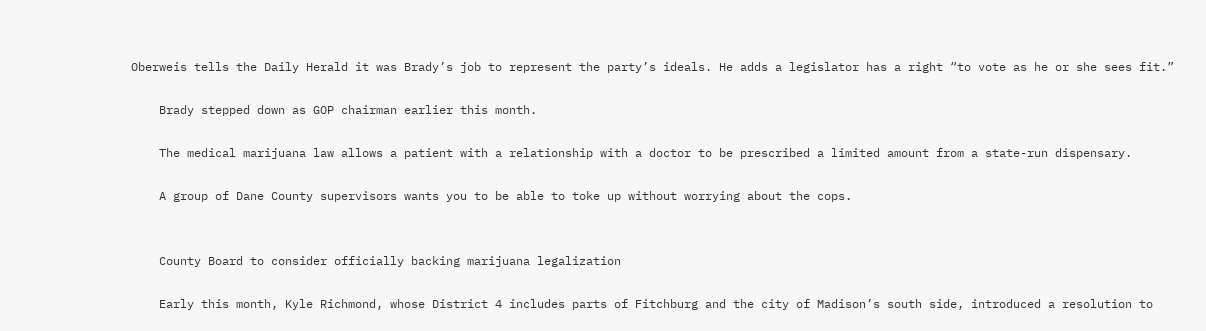Oberweis tells the Daily Herald it was Brady’s job to represent the party’s ideals. He adds a legislator has a right “to vote as he or she sees fit.”

    Brady stepped down as GOP chairman earlier this month.

    The medical marijuana law allows a patient with a relationship with a doctor to be prescribed a limited amount from a state-run dispensary.

    A group of Dane County supervisors wants you to be able to toke up without worrying about the cops.


    County Board to consider officially backing marijuana legalization

    Early this month, Kyle Richmond, whose District 4 includes parts of Fitchburg and the city of Madison’s south side, introduced a resolution to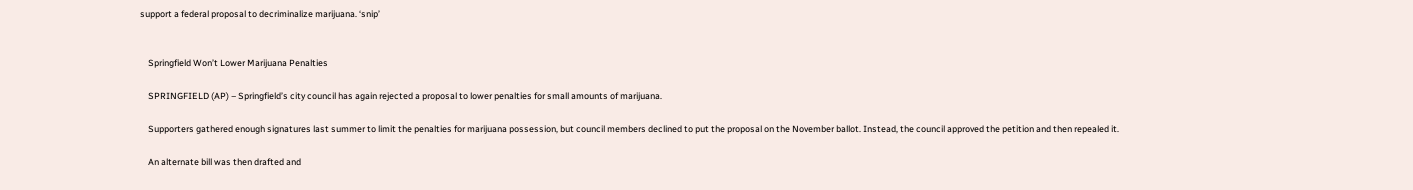support a federal proposal to decriminalize marijuana. ‘snip’


    Springfield Won’t Lower Marijuana Penalties

    SPRINGFIELD (AP) – Springfield’s city council has again rejected a proposal to lower penalties for small amounts of marijuana.

    Supporters gathered enough signatures last summer to limit the penalties for marijuana possession, but council members declined to put the proposal on the November ballot. Instead, the council approved the petition and then repealed it.

    An alternate bill was then drafted and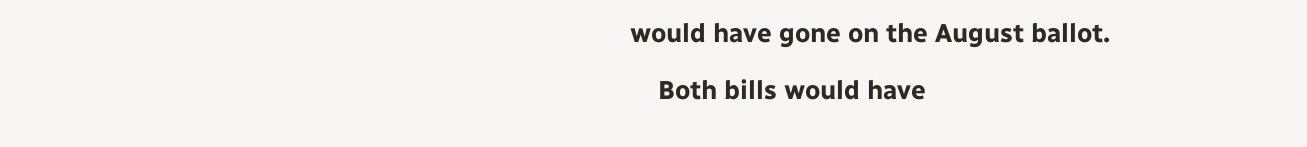would have gone on the August ballot.

    Both bills would have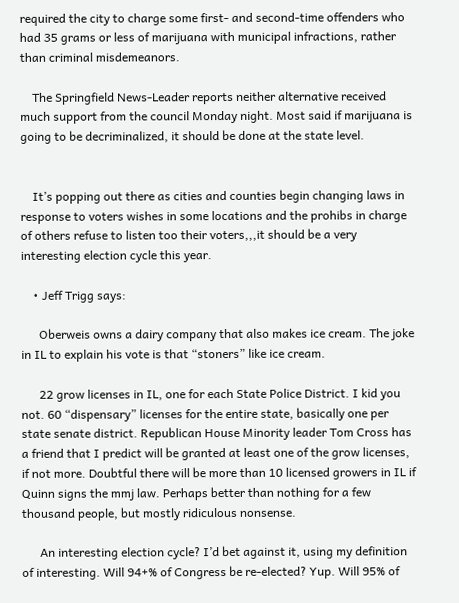required the city to charge some first- and second-time offenders who had 35 grams or less of marijuana with municipal infractions, rather than criminal misdemeanors.

    The Springfield News-Leader reports neither alternative received much support from the council Monday night. Most said if marijuana is going to be decriminalized, it should be done at the state level.


    It’s popping out there as cities and counties begin changing laws in response to voters wishes in some locations and the prohibs in charge of others refuse to listen too their voters,,,it should be a very interesting election cycle this year.

    • Jeff Trigg says:

      Oberweis owns a dairy company that also makes ice cream. The joke in IL to explain his vote is that “stoners” like ice cream.

      22 grow licenses in IL, one for each State Police District. I kid you not. 60 “dispensary” licenses for the entire state, basically one per state senate district. Republican House Minority leader Tom Cross has a friend that I predict will be granted at least one of the grow licenses, if not more. Doubtful there will be more than 10 licensed growers in IL if Quinn signs the mmj law. Perhaps better than nothing for a few thousand people, but mostly ridiculous nonsense.

      An interesting election cycle? I’d bet against it, using my definition of interesting. Will 94+% of Congress be re-elected? Yup. Will 95% of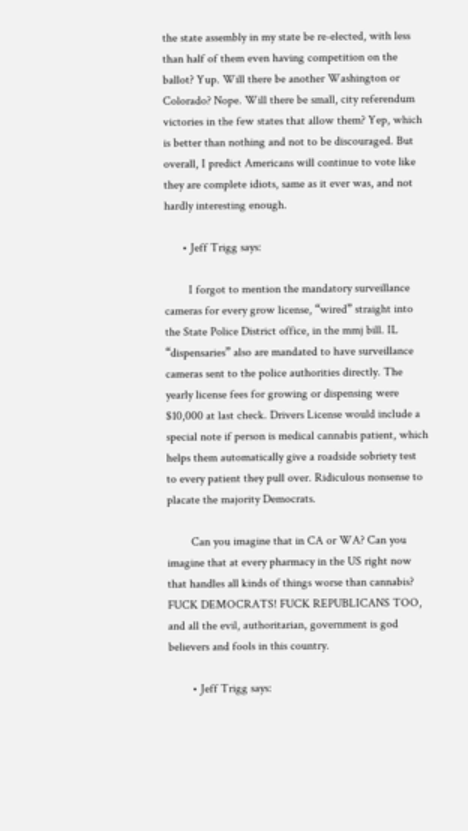the state assembly in my state be re-elected, with less than half of them even having competition on the ballot? Yup. Will there be another Washington or Colorado? Nope. Will there be small, city referendum victories in the few states that allow them? Yep, which is better than nothing and not to be discouraged. But overall, I predict Americans will continue to vote like they are complete idiots, same as it ever was, and not hardly interesting enough.

      • Jeff Trigg says:

        I forgot to mention the mandatory surveillance cameras for every grow license, “wired” straight into the State Police District office, in the mmj bill. IL “dispensaries” also are mandated to have surveillance cameras sent to the police authorities directly. The yearly license fees for growing or dispensing were $10,000 at last check. Drivers License would include a special note if person is medical cannabis patient, which helps them automatically give a roadside sobriety test to every patient they pull over. Ridiculous nonsense to placate the majority Democrats.

        Can you imagine that in CA or WA? Can you imagine that at every pharmacy in the US right now that handles all kinds of things worse than cannabis? FUCK DEMOCRATS! FUCK REPUBLICANS TOO, and all the evil, authoritarian, government is god believers and fools in this country.

        • Jeff Trigg says: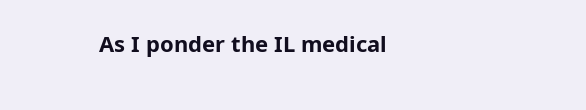As I ponder the IL medical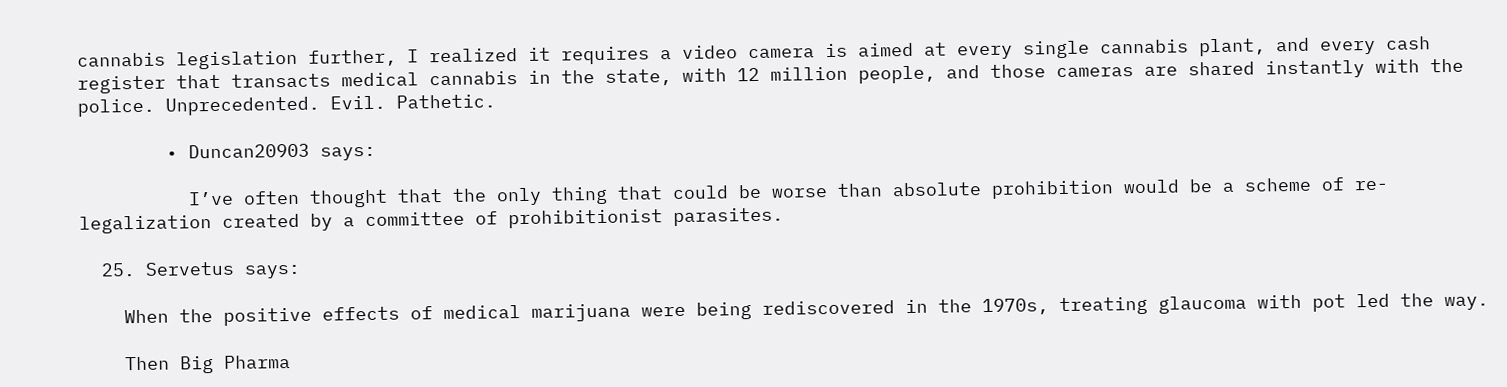cannabis legislation further, I realized it requires a video camera is aimed at every single cannabis plant, and every cash register that transacts medical cannabis in the state, with 12 million people, and those cameras are shared instantly with the police. Unprecedented. Evil. Pathetic.

        • Duncan20903 says:

          I’ve often thought that the only thing that could be worse than absolute prohibition would be a scheme of re-legalization created by a committee of prohibitionist parasites.

  25. Servetus says:

    When the positive effects of medical marijuana were being rediscovered in the 1970s, treating glaucoma with pot led the way.

    Then Big Pharma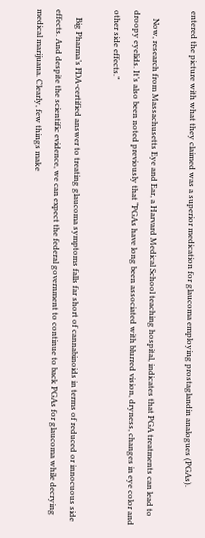entered the picture with what they claimed was a superior medication for glaucoma employing prostaglandin analogues (PGAs).

    Now, research from Massachusetts Eye and Ear, a Harvard Medical School teaching hospital, indicates that PGA treatments can lead to droopy eyelids. It’s also been noted previously that “PGAs have long been associated with blurred vision, dryness, changes in eye color and other side effects.”

    Big Pharma’s FDA-certified answer to treating glaucoma symptoms falls far short of cannabinoids in terms of reduced or innocuous side effects. And despite the scientific evidence, we can expect the federal government to continue to back PGAs for glaucoma while decrying medical marijuana. Clearly, few things make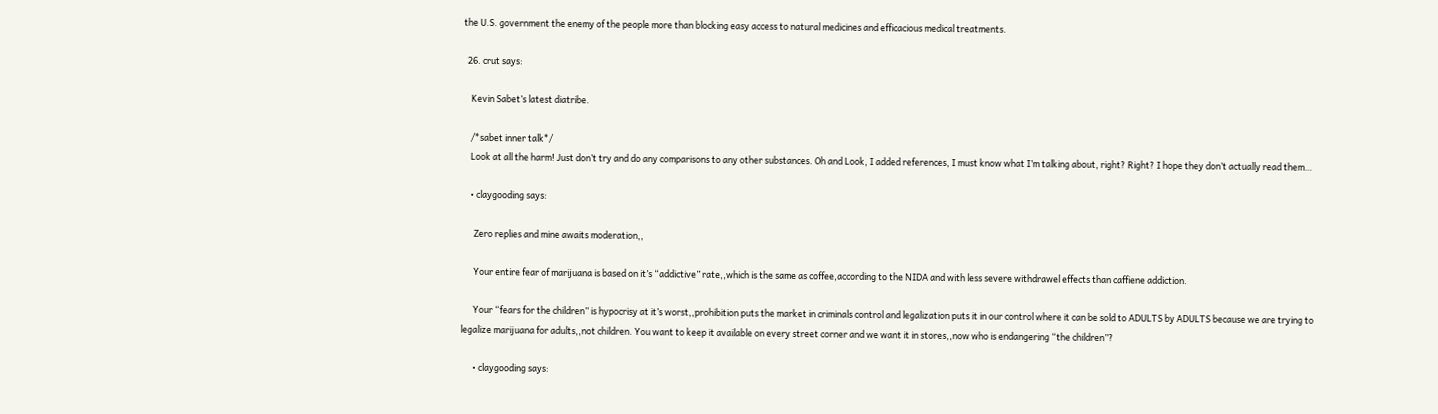the U.S. government the enemy of the people more than blocking easy access to natural medicines and efficacious medical treatments.

  26. crut says:

    Kevin Sabet’s latest diatribe.

    /*sabet inner talk*/
    Look at all the harm! Just don’t try and do any comparisons to any other substances. Oh and Look, I added references, I must know what I’m talking about, right? Right? I hope they don’t actually read them…

    • claygooding says:

      Zero replies and mine awaits moderation,,

      Your entire fear of marijuana is based on it’s “addictive” rate,,which is the same as coffee,according to the NIDA and with less severe withdrawel effects than caffiene addiction.

      Your “fears for the children” is hypocrisy at it’s worst,,prohibition puts the market in criminals control and legalization puts it in our control where it can be sold to ADULTS by ADULTS because we are trying to legalize marijuana for adults,,not children. You want to keep it available on every street corner and we want it in stores,,now who is endangering “the children”?

      • claygooding says: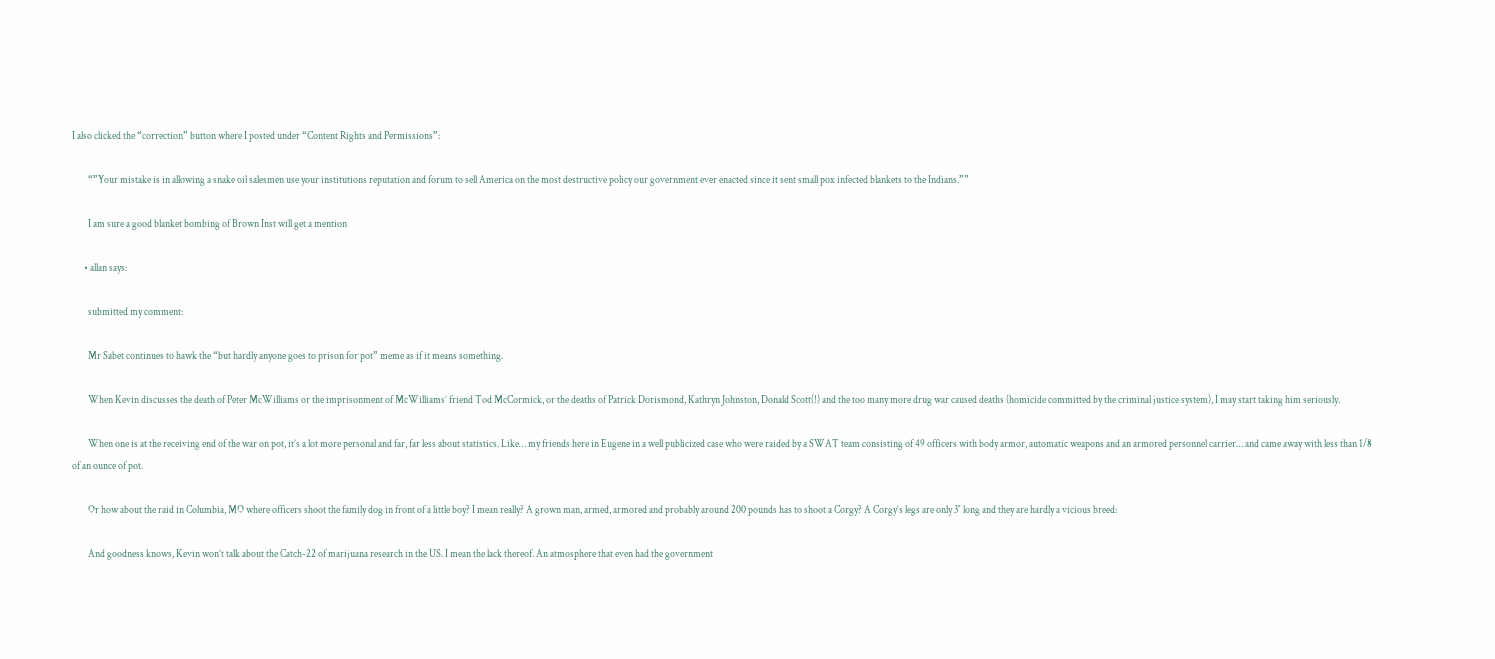I also clicked the “correction” button where I posted under “Content Rights and Permissions”:

        “”Your mistake is in allowing a snake oil salesmen use your institutions reputation and forum to sell America on the most destructive policy our government ever enacted since it sent small pox infected blankets to the Indians.””

        I am sure a good blanket bombing of Brown Inst will get a mention

      • allan says:

        submitted my comment:

        Mr Sabet continues to hawk the “but hardly anyone goes to prison for pot” meme as if it means something.

        When Kevin discusses the death of Peter McWilliams or the imprisonment of McWilliams’ friend Tod McCormick, or the deaths of Patrick Dorismond, Kathryn Johnston, Donald Scott(!) and the too many more drug war caused deaths (homicide committed by the criminal justice system), I may start taking him seriously.

        When one is at the receiving end of the war on pot, it’s a lot more personal and far, far less about statistics. Like… my friends here in Eugene in a well publicized case who were raided by a SWAT team consisting of 49 officers with body armor, automatic weapons and an armored personnel carrier… and came away with less than 1/8 of an ounce of pot.

        Or how about the raid in Columbia, MO where officers shoot the family dog in front of a little boy? I mean really? A grown man, armed, armored and probably around 200 pounds has to shoot a Corgy? A Corgy’s legs are only 3″ long and they are hardly a vicious breed:

        And goodness knows, Kevin won’t talk about the Catch-22 of marijuana research in the US. I mean the lack thereof. An atmosphere that even had the government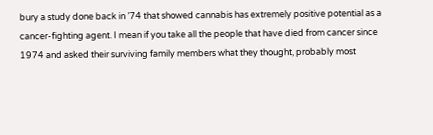bury a study done back in ’74 that showed cannabis has extremely positive potential as a cancer-fighting agent. I mean if you take all the people that have died from cancer since 1974 and asked their surviving family members what they thought, probably most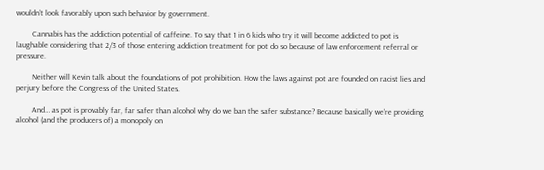wouldn’t look favorably upon such behavior by government.

        Cannabis has the addiction potential of caffeine. To say that 1 in 6 kids who try it will become addicted to pot is laughable considering that 2/3 of those entering addiction treatment for pot do so because of law enforcement referral or pressure.

        Neither will Kevin talk about the foundations of pot prohibition. How the laws against pot are founded on racist lies and perjury before the Congress of the United States.

        And… as pot is provably far, far safer than alcohol why do we ban the safer substance? Because basically we’re providing alcohol (and the producers of) a monopoly on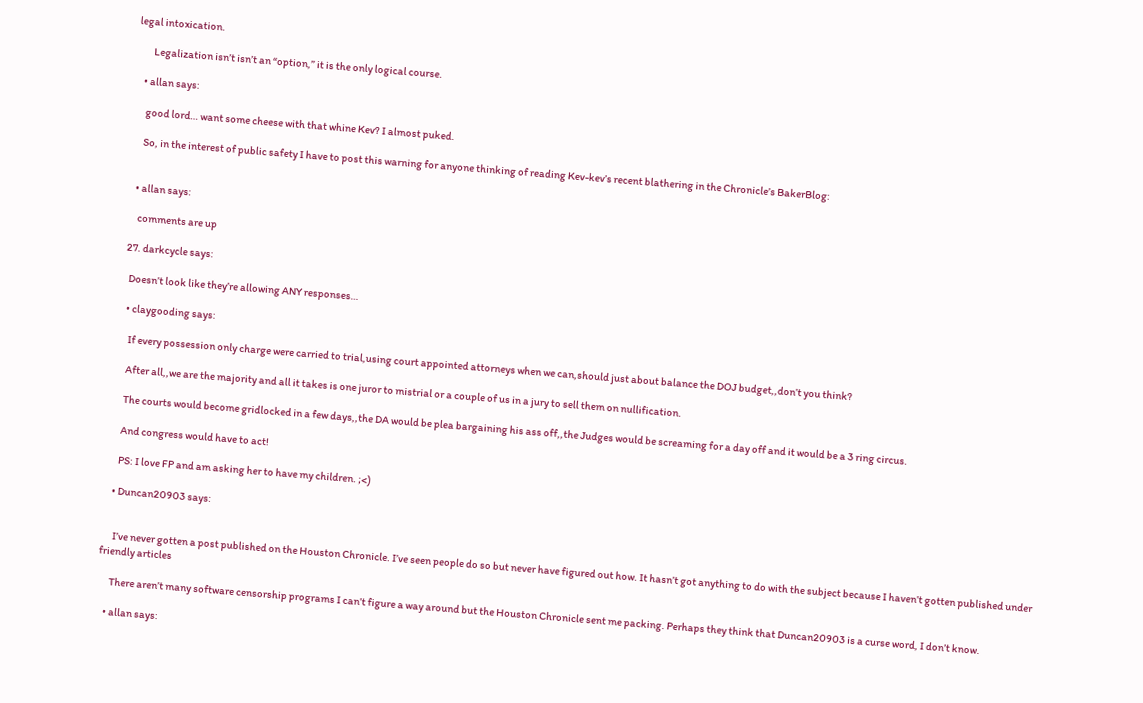legal intoxication.

        Legalization isn’t isn’t an “option,” it is the only logical course.

    • allan says:

      good lord… want some cheese with that whine Kev? I almost puked.

      So, in the interest of public safety I have to post this warning for anyone thinking of reading Kev-kev’s recent blathering in the Chronicle’s BakerBlog:


    • allan says:

      comments are up

  27. darkcycle says:

    Doesn’t look like they’re allowing ANY responses…

    • claygooding says:

      If every possession only charge were carried to trial,using court appointed attorneys when we can,should just about balance the DOJ budget,,don’t you think?

      After all,,we are the majority and all it takes is one juror to mistrial or a couple of us in a jury to sell them on nullification.

      The courts would become gridlocked in a few days,,the DA would be plea bargaining his ass off,,the Judges would be screaming for a day off and it would be a 3 ring circus.

      And congress would have to act!

      PS: I love FP and am asking her to have my children. ;<)

    • Duncan20903 says:


      I’ve never gotten a post published on the Houston Chronicle. I’ve seen people do so but never have figured out how. It hasn’t got anything to do with the subject because I haven’t gotten published under friendly articles

      There aren’t many software censorship programs I can’t figure a way around but the Houston Chronicle sent me packing. Perhaps they think that Duncan20903 is a curse word, I don’t know.

    • allan says: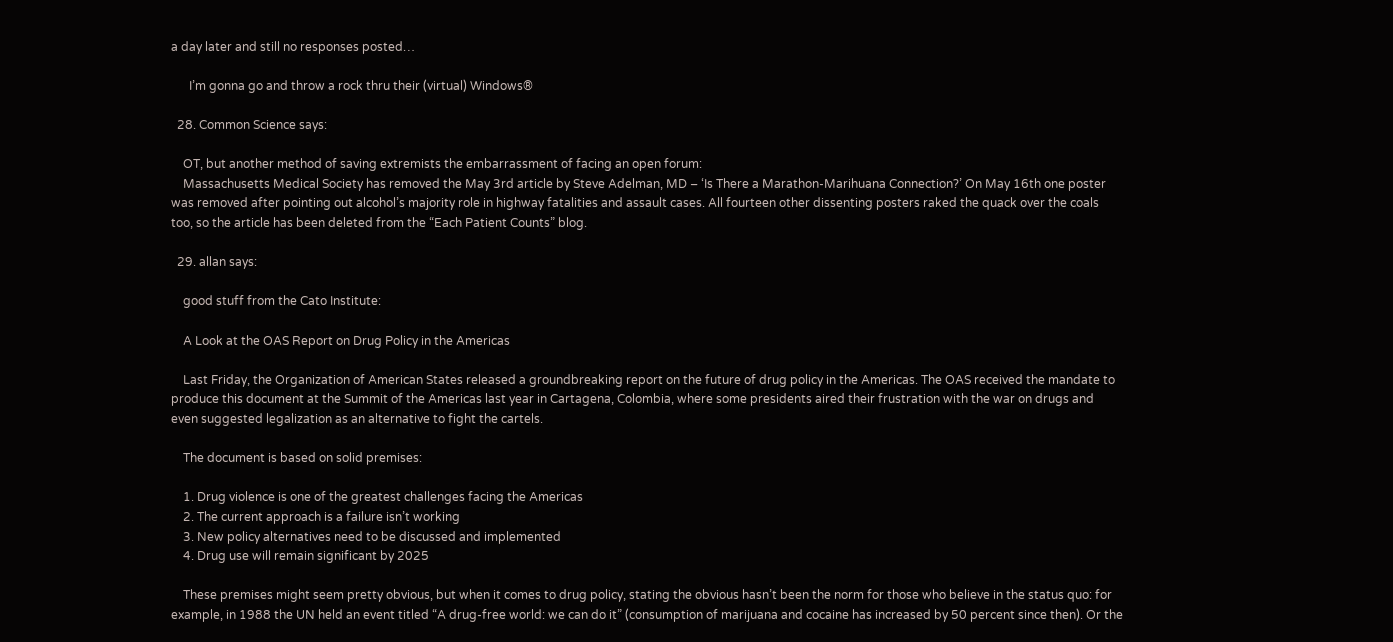a day later and still no responses posted…

      I’m gonna go and throw a rock thru their (virtual) Windows®

  28. Common Science says:

    OT, but another method of saving extremists the embarrassment of facing an open forum:
    Massachusetts Medical Society has removed the May 3rd article by Steve Adelman, MD – ‘Is There a Marathon-Marihuana Connection?’ On May 16th one poster was removed after pointing out alcohol’s majority role in highway fatalities and assault cases. All fourteen other dissenting posters raked the quack over the coals too, so the article has been deleted from the “Each Patient Counts” blog.

  29. allan says:

    good stuff from the Cato Institute:

    A Look at the OAS Report on Drug Policy in the Americas

    Last Friday, the Organization of American States released a groundbreaking report on the future of drug policy in the Americas. The OAS received the mandate to produce this document at the Summit of the Americas last year in Cartagena, Colombia, where some presidents aired their frustration with the war on drugs and even suggested legalization as an alternative to fight the cartels.

    The document is based on solid premises:

    1. Drug violence is one of the greatest challenges facing the Americas
    2. The current approach is a failure isn’t working
    3. New policy alternatives need to be discussed and implemented
    4. Drug use will remain significant by 2025

    These premises might seem pretty obvious, but when it comes to drug policy, stating the obvious hasn’t been the norm for those who believe in the status quo: for example, in 1988 the UN held an event titled “A drug-free world: we can do it” (consumption of marijuana and cocaine has increased by 50 percent since then). Or the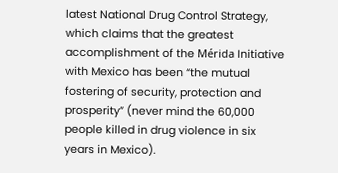latest National Drug Control Strategy, which claims that the greatest accomplishment of the Mérida Initiative with Mexico has been “the mutual fostering of security, protection and prosperity” (never mind the 60,000 people killed in drug violence in six years in Mexico).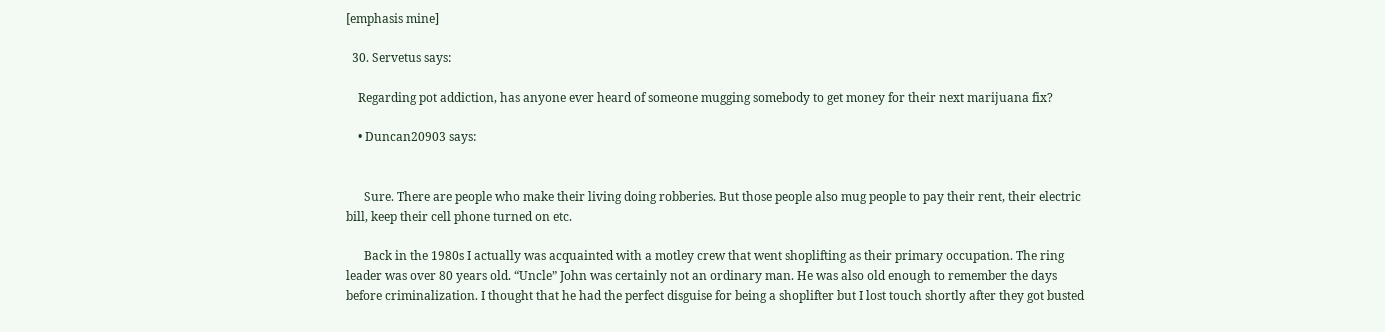[emphasis mine]

  30. Servetus says:

    Regarding pot addiction, has anyone ever heard of someone mugging somebody to get money for their next marijuana fix?

    • Duncan20903 says:


      Sure. There are people who make their living doing robberies. But those people also mug people to pay their rent, their electric bill, keep their cell phone turned on etc.

      Back in the 1980s I actually was acquainted with a motley crew that went shoplifting as their primary occupation. The ring leader was over 80 years old. “Uncle” John was certainly not an ordinary man. He was also old enough to remember the days before criminalization. I thought that he had the perfect disguise for being a shoplifter but I lost touch shortly after they got busted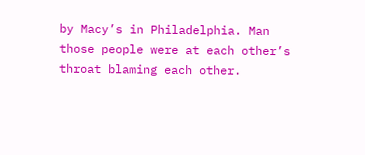by Macy’s in Philadelphia. Man those people were at each other’s throat blaming each other.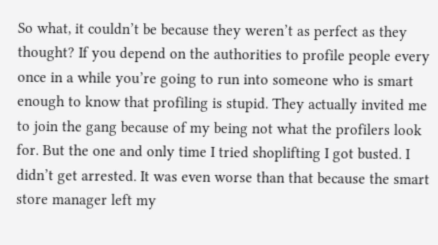So what, it couldn’t be because they weren’t as perfect as they thought? If you depend on the authorities to profile people every once in a while you’re going to run into someone who is smart enough to know that profiling is stupid. They actually invited me to join the gang because of my being not what the profilers look for. But the one and only time I tried shoplifting I got busted. I didn’t get arrested. It was even worse than that because the smart store manager left my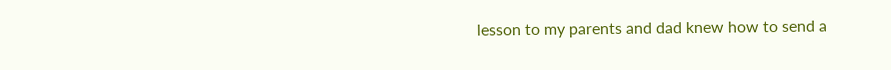lesson to my parents and dad knew how to send a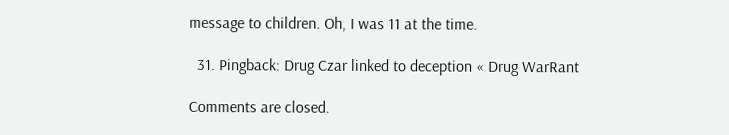message to children. Oh, I was 11 at the time.

  31. Pingback: Drug Czar linked to deception « Drug WarRant

Comments are closed.